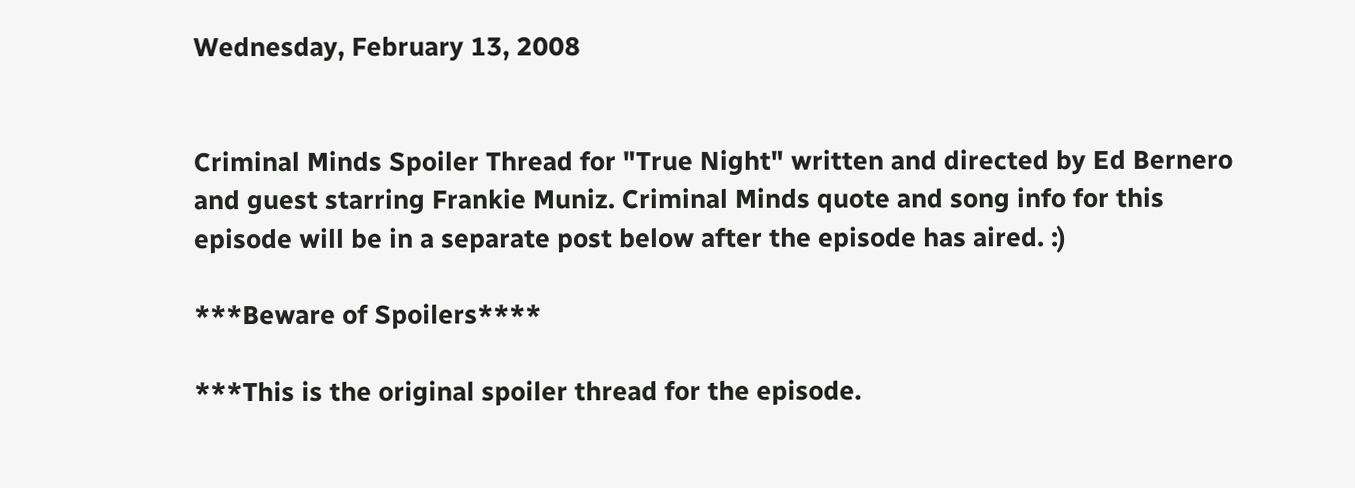Wednesday, February 13, 2008


Criminal Minds Spoiler Thread for "True Night" written and directed by Ed Bernero and guest starring Frankie Muniz. Criminal Minds quote and song info for this episode will be in a separate post below after the episode has aired. :)

***Beware of Spoilers****

***This is the original spoiler thread for the episode.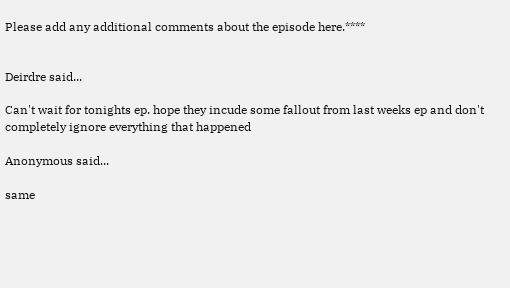Please add any additional comments about the episode here.****


Deirdre said...

Can't wait for tonights ep. hope they incude some fallout from last weeks ep and don't completely ignore everything that happened

Anonymous said...

same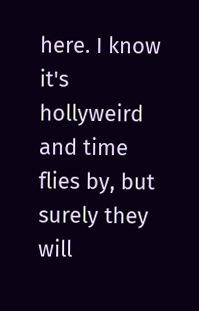here. I know it's hollyweird and time flies by, but surely they will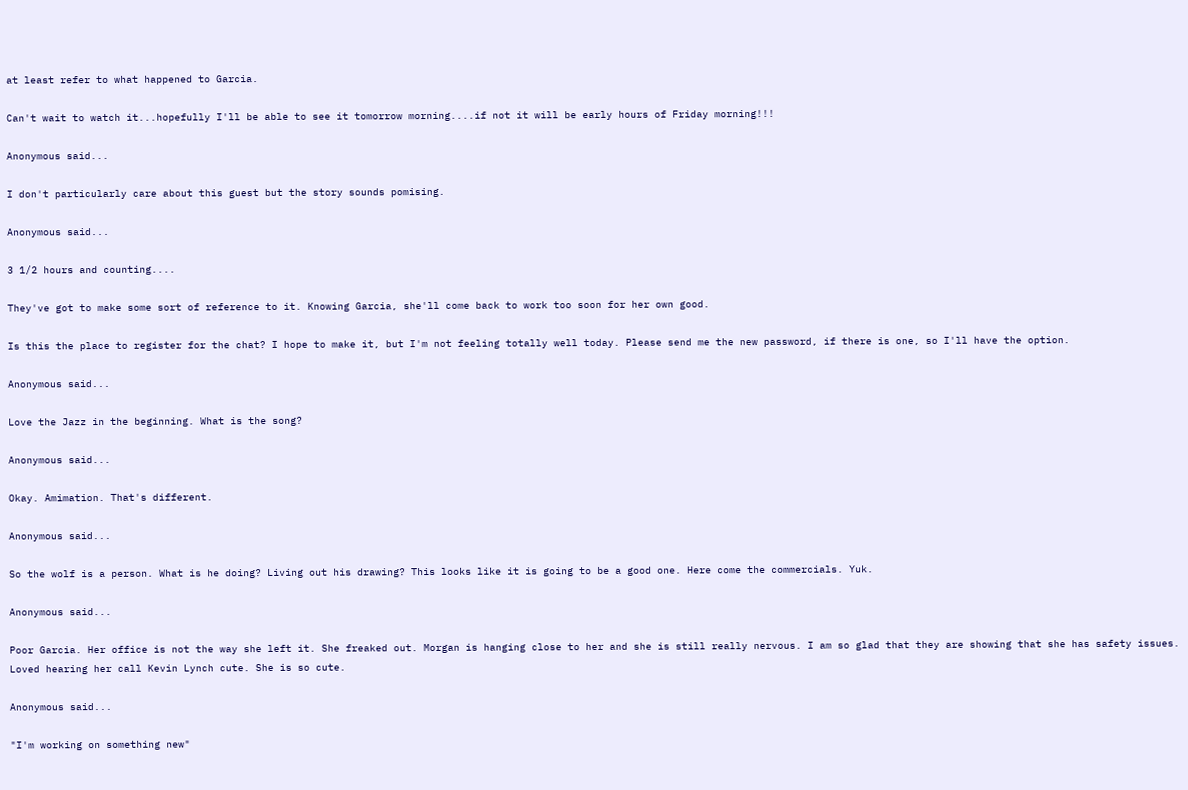at least refer to what happened to Garcia.

Can't wait to watch it...hopefully I'll be able to see it tomorrow morning....if not it will be early hours of Friday morning!!!

Anonymous said...

I don't particularly care about this guest but the story sounds pomising.

Anonymous said...

3 1/2 hours and counting....

They've got to make some sort of reference to it. Knowing Garcia, she'll come back to work too soon for her own good.

Is this the place to register for the chat? I hope to make it, but I'm not feeling totally well today. Please send me the new password, if there is one, so I'll have the option.

Anonymous said...

Love the Jazz in the beginning. What is the song?

Anonymous said...

Okay. Amimation. That's different.

Anonymous said...

So the wolf is a person. What is he doing? Living out his drawing? This looks like it is going to be a good one. Here come the commercials. Yuk.

Anonymous said...

Poor Garcia. Her office is not the way she left it. She freaked out. Morgan is hanging close to her and she is still really nervous. I am so glad that they are showing that she has safety issues. Loved hearing her call Kevin Lynch cute. She is so cute.

Anonymous said...

"I'm working on something new"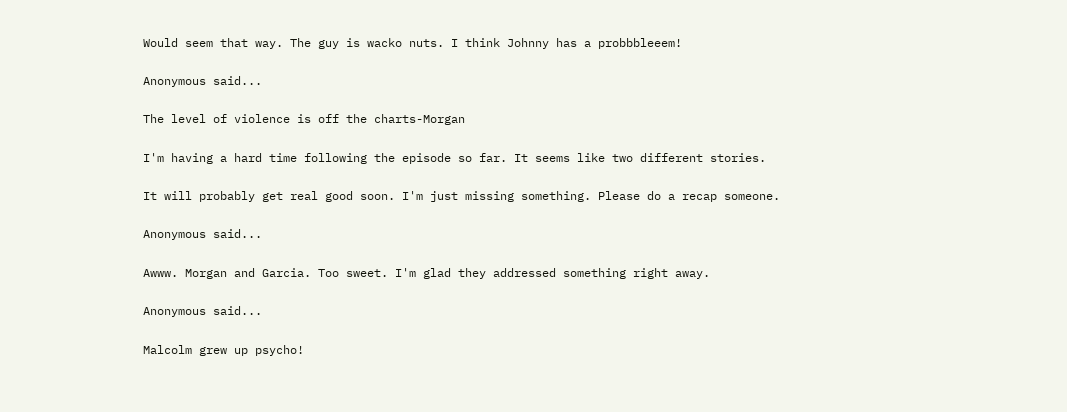Would seem that way. The guy is wacko nuts. I think Johnny has a probbbleeem!

Anonymous said...

The level of violence is off the charts-Morgan

I'm having a hard time following the episode so far. It seems like two different stories.

It will probably get real good soon. I'm just missing something. Please do a recap someone.

Anonymous said...

Awww. Morgan and Garcia. Too sweet. I'm glad they addressed something right away.

Anonymous said...

Malcolm grew up psycho!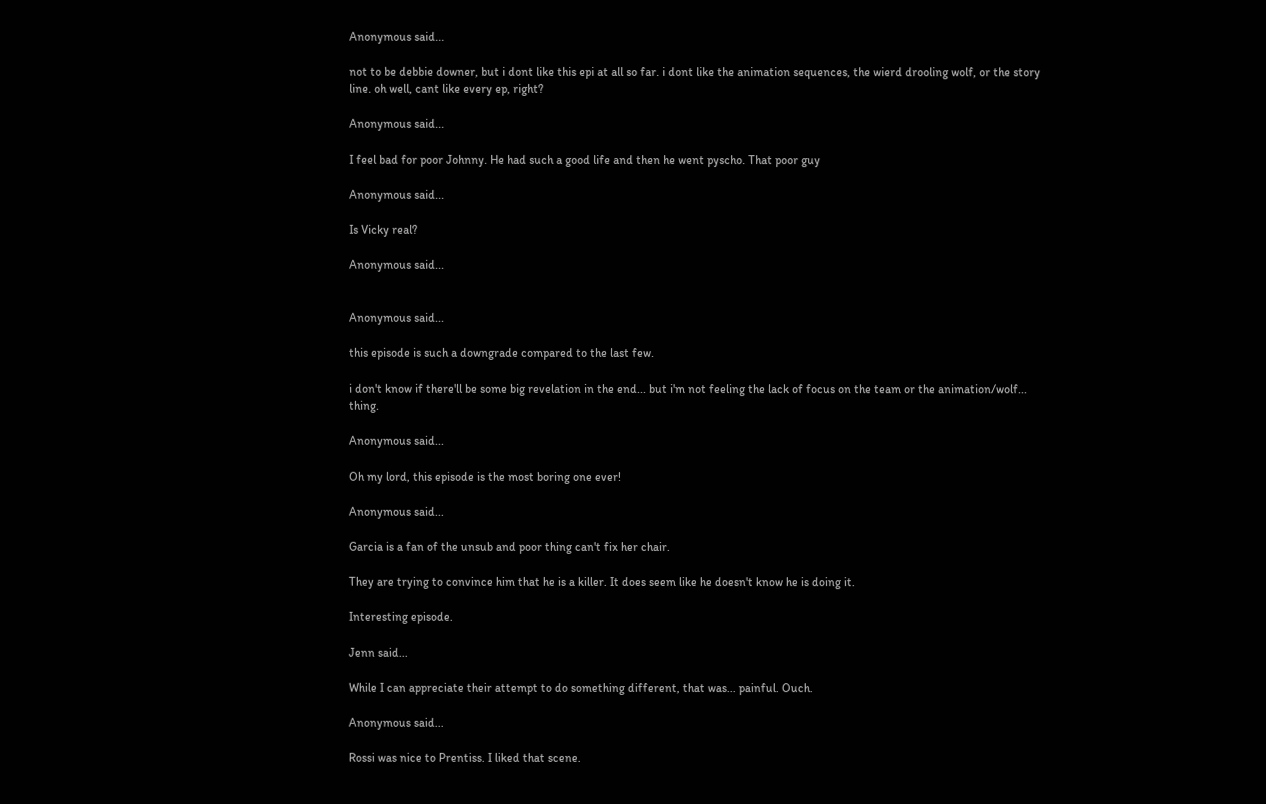Anonymous said...

not to be debbie downer, but i dont like this epi at all so far. i dont like the animation sequences, the wierd drooling wolf, or the story line. oh well, cant like every ep, right?

Anonymous said...

I feel bad for poor Johnny. He had such a good life and then he went pyscho. That poor guy

Anonymous said...

Is Vicky real?

Anonymous said...


Anonymous said...

this episode is such a downgrade compared to the last few.

i don't know if there'll be some big revelation in the end... but i'm not feeling the lack of focus on the team or the animation/wolf... thing.

Anonymous said...

Oh my lord, this episode is the most boring one ever!

Anonymous said...

Garcia is a fan of the unsub and poor thing can't fix her chair.

They are trying to convince him that he is a killer. It does seem like he doesn't know he is doing it.

Interesting episode.

Jenn said...

While I can appreciate their attempt to do something different, that was... painful. Ouch.

Anonymous said...

Rossi was nice to Prentiss. I liked that scene.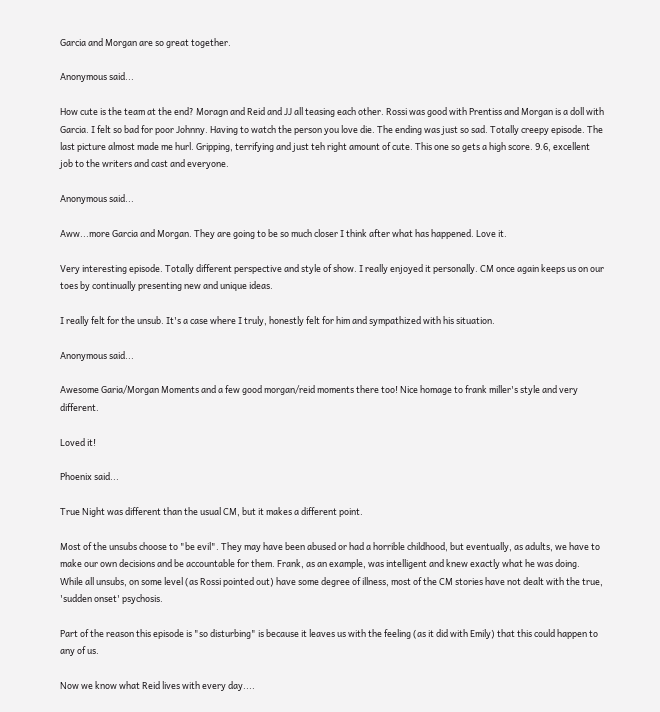Garcia and Morgan are so great together.

Anonymous said...

How cute is the team at the end? Moragn and Reid and JJ all teasing each other. Rossi was good with Prentiss and Morgan is a doll with Garcia. I felt so bad for poor Johnny. Having to watch the person you love die. The ending was just so sad. Totally creepy episode. The last picture almost made me hurl. Gripping, terrifying and just teh right amount of cute. This one so gets a high score. 9.6, excellent job to the writers and cast and everyone.

Anonymous said...

Aww...more Garcia and Morgan. They are going to be so much closer I think after what has happened. Love it.

Very interesting episode. Totally different perspective and style of show. I really enjoyed it personally. CM once again keeps us on our toes by continually presenting new and unique ideas.

I really felt for the unsub. It's a case where I truly, honestly felt for him and sympathized with his situation.

Anonymous said...

Awesome Garia/Morgan Moments and a few good morgan/reid moments there too! Nice homage to frank miller's style and very different.

Loved it!

Phoenix said...

True Night was different than the usual CM, but it makes a different point.

Most of the unsubs choose to "be evil". They may have been abused or had a horrible childhood, but eventually, as adults, we have to make our own decisions and be accountable for them. Frank, as an example, was intelligent and knew exactly what he was doing. While all unsubs, on some level (as Rossi pointed out) have some degree of illness, most of the CM stories have not dealt with the true, 'sudden onset' psychosis.

Part of the reason this episode is "so disturbing" is because it leaves us with the feeling (as it did with Emily) that this could happen to any of us.

Now we know what Reid lives with every day....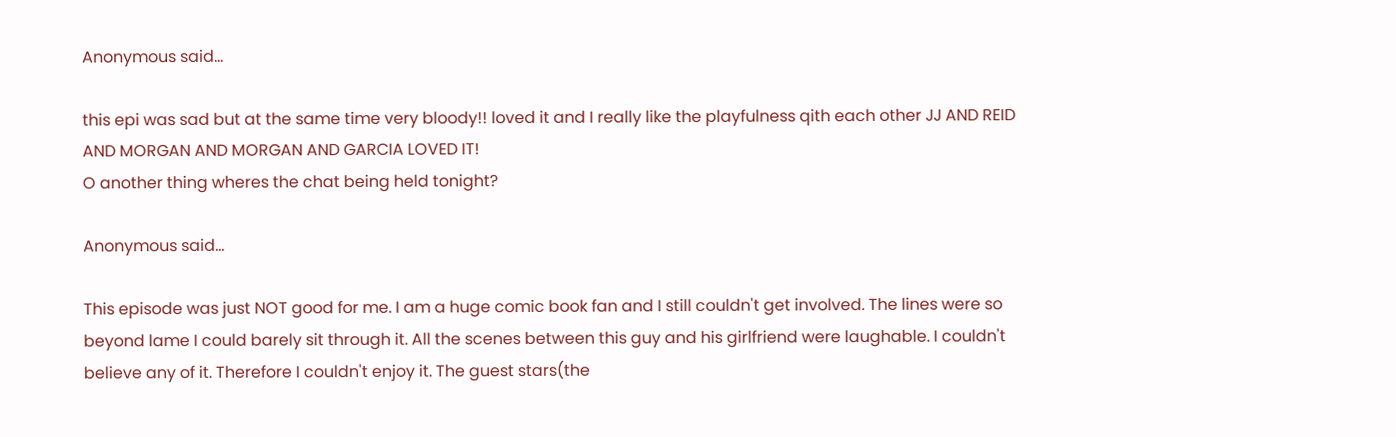Anonymous said...

this epi was sad but at the same time very bloody!! loved it and I really like the playfulness qith each other JJ AND REID AND MORGAN AND MORGAN AND GARCIA LOVED IT!
O another thing wheres the chat being held tonight?

Anonymous said...

This episode was just NOT good for me. I am a huge comic book fan and I still couldn't get involved. The lines were so beyond lame I could barely sit through it. All the scenes between this guy and his girlfriend were laughable. I couldn't believe any of it. Therefore I couldn't enjoy it. The guest stars(the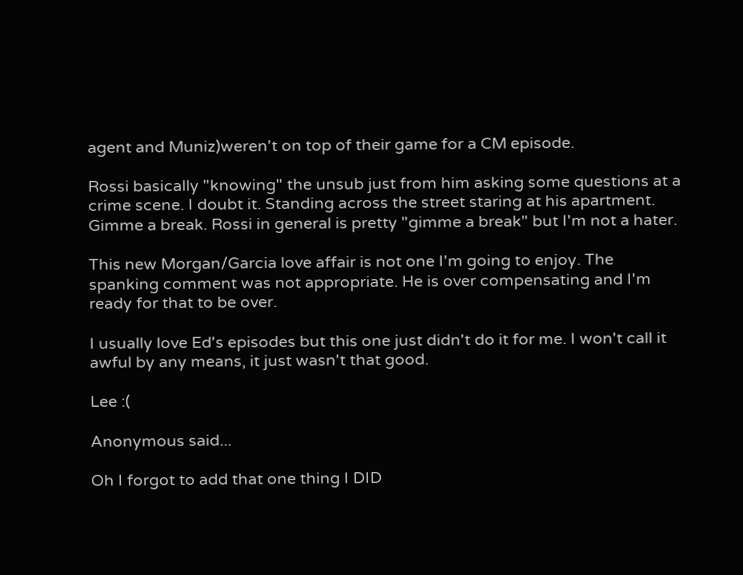agent and Muniz)weren't on top of their game for a CM episode.

Rossi basically "knowing" the unsub just from him asking some questions at a crime scene. I doubt it. Standing across the street staring at his apartment. Gimme a break. Rossi in general is pretty "gimme a break" but I'm not a hater.

This new Morgan/Garcia love affair is not one I'm going to enjoy. The spanking comment was not appropriate. He is over compensating and I'm ready for that to be over.

I usually love Ed's episodes but this one just didn't do it for me. I won't call it awful by any means, it just wasn't that good.

Lee :(

Anonymous said...

Oh I forgot to add that one thing I DID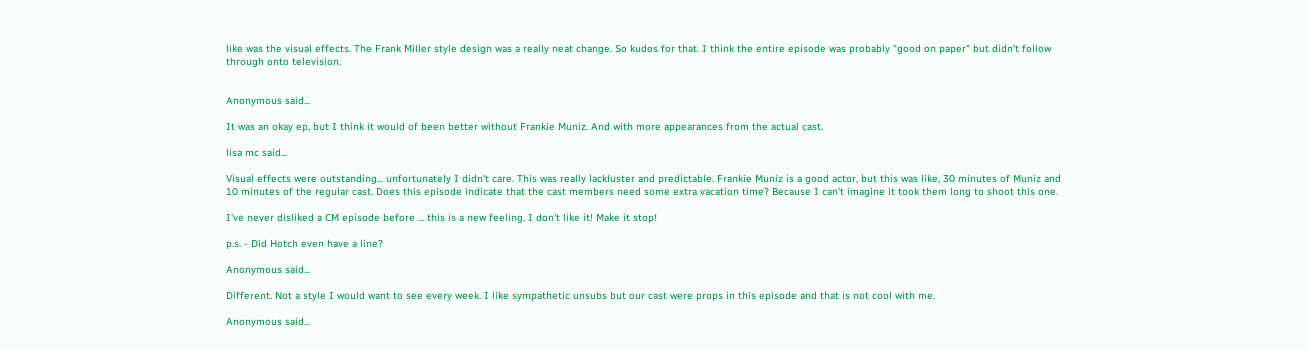like was the visual effects. The Frank Miller style design was a really neat change. So kudos for that. I think the entire episode was probably "good on paper" but didn't follow through onto television.


Anonymous said...

It was an okay ep, but I think it would of been better without Frankie Muniz. And with more appearances from the actual cast.

lisa mc said...

Visual effects were outstanding... unfortunately I didn't care. This was really lackluster and predictable. Frankie Muniz is a good actor, but this was like, 30 minutes of Muniz and 10 minutes of the regular cast. Does this episode indicate that the cast members need some extra vacation time? Because I can't imagine it took them long to shoot this one.

I've never disliked a CM episode before ... this is a new feeling. I don't like it! Make it stop!

p.s. - Did Hotch even have a line?

Anonymous said...

Different. Not a style I would want to see every week. I like sympathetic unsubs but our cast were props in this episode and that is not cool with me.

Anonymous said...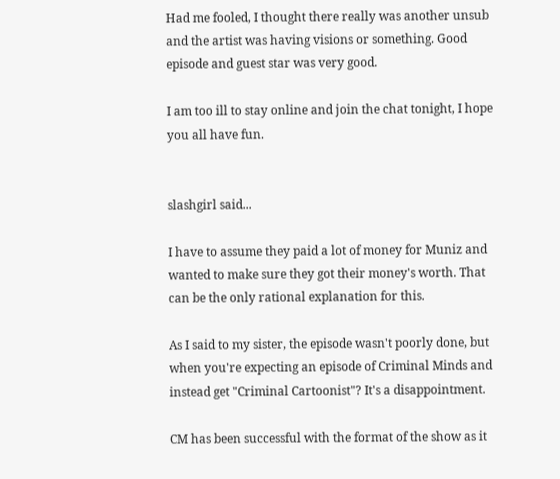Had me fooled, I thought there really was another unsub and the artist was having visions or something. Good episode and guest star was very good.

I am too ill to stay online and join the chat tonight, I hope you all have fun.


slashgirl said...

I have to assume they paid a lot of money for Muniz and wanted to make sure they got their money's worth. That can be the only rational explanation for this.

As I said to my sister, the episode wasn't poorly done, but when you're expecting an episode of Criminal Minds and instead get "Criminal Cartoonist"? It's a disappointment.

CM has been successful with the format of the show as it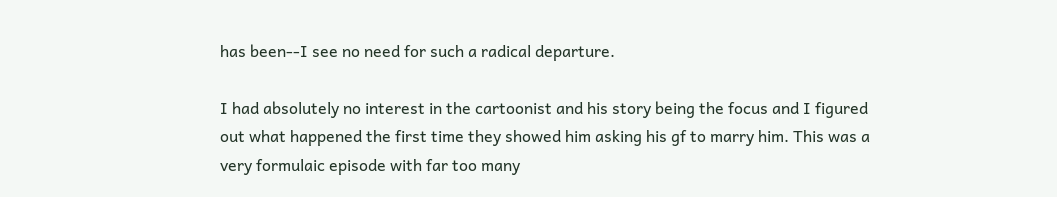has been--I see no need for such a radical departure.

I had absolutely no interest in the cartoonist and his story being the focus and I figured out what happened the first time they showed him asking his gf to marry him. This was a very formulaic episode with far too many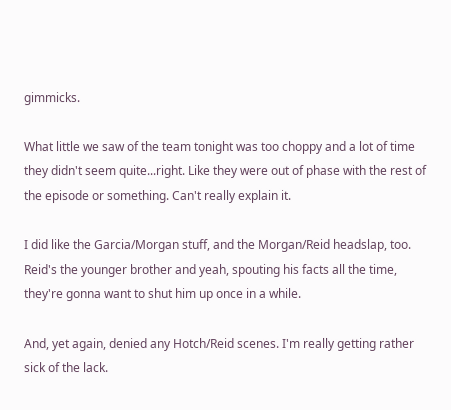gimmicks.

What little we saw of the team tonight was too choppy and a lot of time they didn't seem quite...right. Like they were out of phase with the rest of the episode or something. Can't really explain it.

I did like the Garcia/Morgan stuff, and the Morgan/Reid headslap, too. Reid's the younger brother and yeah, spouting his facts all the time, they're gonna want to shut him up once in a while.

And, yet again, denied any Hotch/Reid scenes. I'm really getting rather sick of the lack.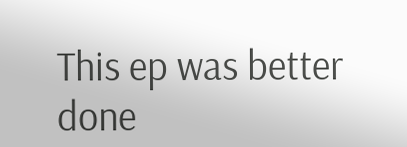This ep was better done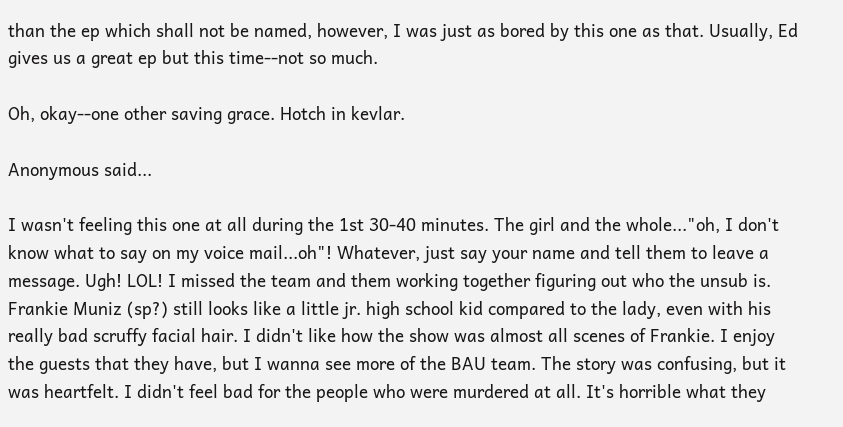than the ep which shall not be named, however, I was just as bored by this one as that. Usually, Ed gives us a great ep but this time--not so much.

Oh, okay--one other saving grace. Hotch in kevlar.

Anonymous said...

I wasn't feeling this one at all during the 1st 30-40 minutes. The girl and the whole..."oh, I don't know what to say on my voice mail...oh"! Whatever, just say your name and tell them to leave a message. Ugh! LOL! I missed the team and them working together figuring out who the unsub is. Frankie Muniz (sp?) still looks like a little jr. high school kid compared to the lady, even with his really bad scruffy facial hair. I didn't like how the show was almost all scenes of Frankie. I enjoy the guests that they have, but I wanna see more of the BAU team. The story was confusing, but it was heartfelt. I didn't feel bad for the people who were murdered at all. It's horrible what they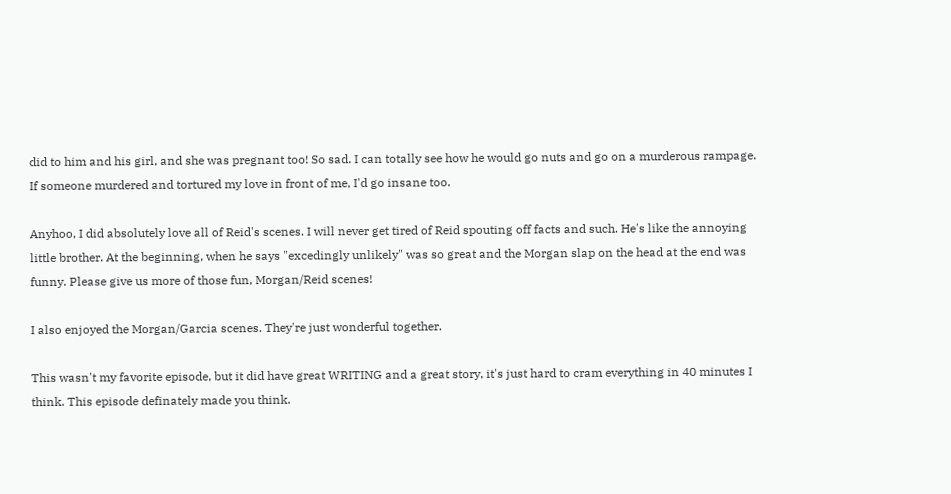did to him and his girl, and she was pregnant too! So sad. I can totally see how he would go nuts and go on a murderous rampage. If someone murdered and tortured my love in front of me, I'd go insane too.

Anyhoo, I did absolutely love all of Reid's scenes. I will never get tired of Reid spouting off facts and such. He's like the annoying little brother. At the beginning, when he says "excedingly unlikely" was so great and the Morgan slap on the head at the end was funny. Please give us more of those fun, Morgan/Reid scenes!

I also enjoyed the Morgan/Garcia scenes. They're just wonderful together.

This wasn't my favorite episode, but it did have great WRITING and a great story, it's just hard to cram everything in 40 minutes I think. This episode definately made you think.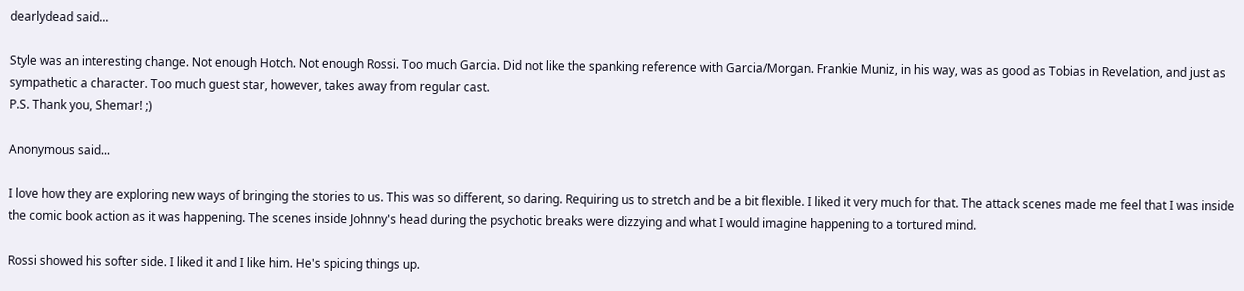dearlydead said...

Style was an interesting change. Not enough Hotch. Not enough Rossi. Too much Garcia. Did not like the spanking reference with Garcia/Morgan. Frankie Muniz, in his way, was as good as Tobias in Revelation, and just as sympathetic a character. Too much guest star, however, takes away from regular cast.
P.S. Thank you, Shemar! ;)

Anonymous said...

I love how they are exploring new ways of bringing the stories to us. This was so different, so daring. Requiring us to stretch and be a bit flexible. I liked it very much for that. The attack scenes made me feel that I was inside the comic book action as it was happening. The scenes inside Johnny's head during the psychotic breaks were dizzying and what I would imagine happening to a tortured mind.

Rossi showed his softer side. I liked it and I like him. He's spicing things up.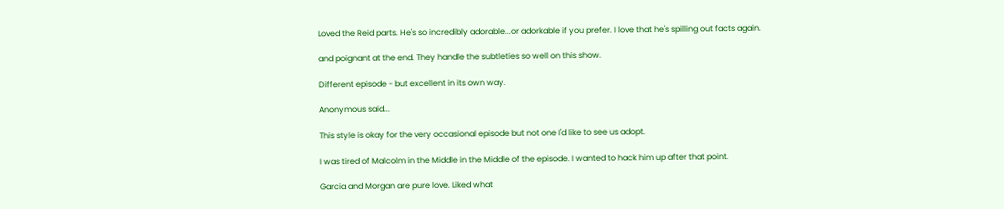Loved the Reid parts. He's so incredibly adorable...or adorkable if you prefer. I love that he's spilling out facts again.

and poignant at the end. They handle the subtleties so well on this show.

Different episode - but excellent in its own way.

Anonymous said...

This style is okay for the very occasional episode but not one I'd like to see us adopt.

I was tired of Malcolm in the Middle in the Middle of the episode. I wanted to hack him up after that point.

Garcia and Morgan are pure love. Liked what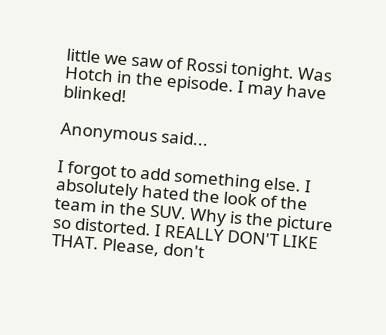little we saw of Rossi tonight. Was Hotch in the episode. I may have blinked!

Anonymous said...

I forgot to add something else. I absolutely hated the look of the team in the SUV. Why is the picture so distorted. I REALLY DON'T LIKE THAT. Please, don't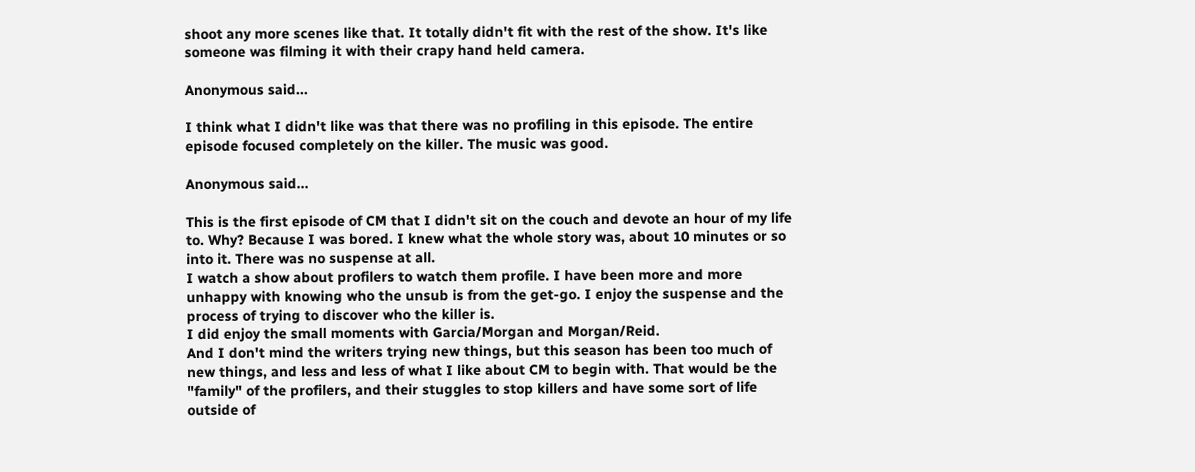shoot any more scenes like that. It totally didn't fit with the rest of the show. It's like someone was filming it with their crapy hand held camera.

Anonymous said...

I think what I didn't like was that there was no profiling in this episode. The entire episode focused completely on the killer. The music was good.

Anonymous said...

This is the first episode of CM that I didn't sit on the couch and devote an hour of my life to. Why? Because I was bored. I knew what the whole story was, about 10 minutes or so into it. There was no suspense at all.
I watch a show about profilers to watch them profile. I have been more and more unhappy with knowing who the unsub is from the get-go. I enjoy the suspense and the process of trying to discover who the killer is.
I did enjoy the small moments with Garcia/Morgan and Morgan/Reid.
And I don't mind the writers trying new things, but this season has been too much of new things, and less and less of what I like about CM to begin with. That would be the "family" of the profilers, and their stuggles to stop killers and have some sort of life outside of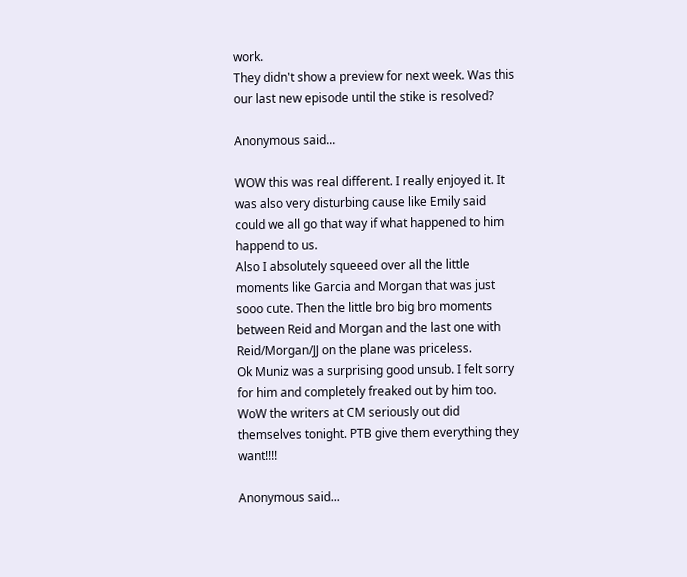work.
They didn't show a preview for next week. Was this our last new episode until the stike is resolved?

Anonymous said...

WOW this was real different. I really enjoyed it. It was also very disturbing cause like Emily said could we all go that way if what happened to him happend to us.
Also I absolutely squeeed over all the little moments like Garcia and Morgan that was just sooo cute. Then the little bro big bro moments between Reid and Morgan and the last one with Reid/Morgan/JJ on the plane was priceless.
Ok Muniz was a surprising good unsub. I felt sorry for him and completely freaked out by him too.
WoW the writers at CM seriously out did themselves tonight. PTB give them everything they want!!!!

Anonymous said...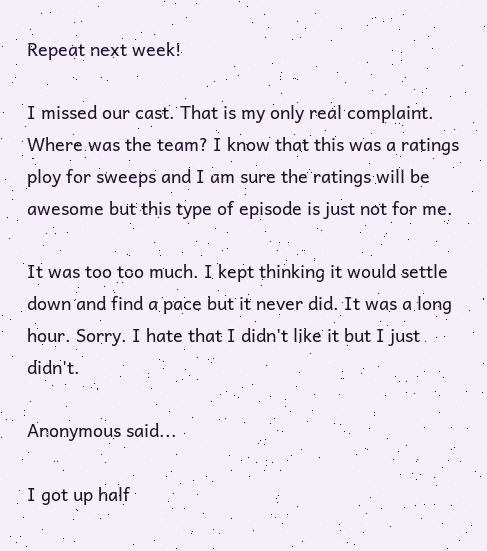Repeat next week!

I missed our cast. That is my only real complaint. Where was the team? I know that this was a ratings ploy for sweeps and I am sure the ratings will be awesome but this type of episode is just not for me.

It was too too much. I kept thinking it would settle down and find a pace but it never did. It was a long hour. Sorry. I hate that I didn't like it but I just didn't.

Anonymous said...

I got up half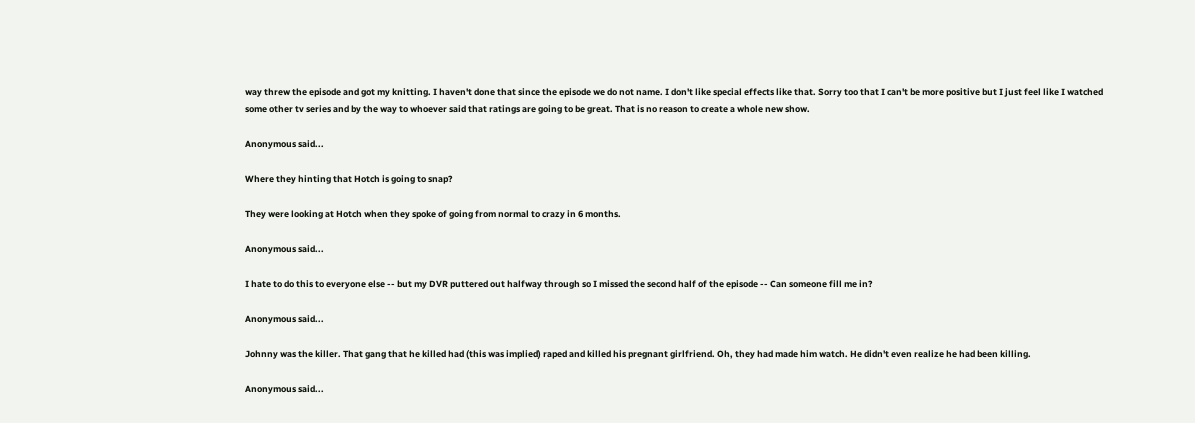way threw the episode and got my knitting. I haven't done that since the episode we do not name. I don't like special effects like that. Sorry too that I can't be more positive but I just feel like I watched some other tv series and by the way to whoever said that ratings are going to be great. That is no reason to create a whole new show.

Anonymous said...

Where they hinting that Hotch is going to snap?

They were looking at Hotch when they spoke of going from normal to crazy in 6 months.

Anonymous said...

I hate to do this to everyone else -- but my DVR puttered out halfway through so I missed the second half of the episode -- Can someone fill me in?

Anonymous said...

Johnny was the killer. That gang that he killed had (this was implied) raped and killed his pregnant girlfriend. Oh, they had made him watch. He didn't even realize he had been killing.

Anonymous said...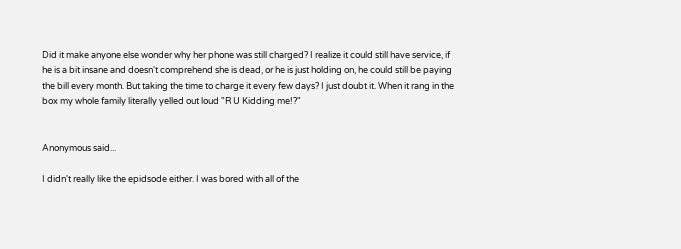Did it make anyone else wonder why her phone was still charged? I realize it could still have service, if he is a bit insane and doesn't comprehend she is dead, or he is just holding on, he could still be paying the bill every month. But taking the time to charge it every few days? I just doubt it. When it rang in the box my whole family literally yelled out loud "R U Kidding me!?"


Anonymous said...

I didn't really like the epidsode either. I was bored with all of the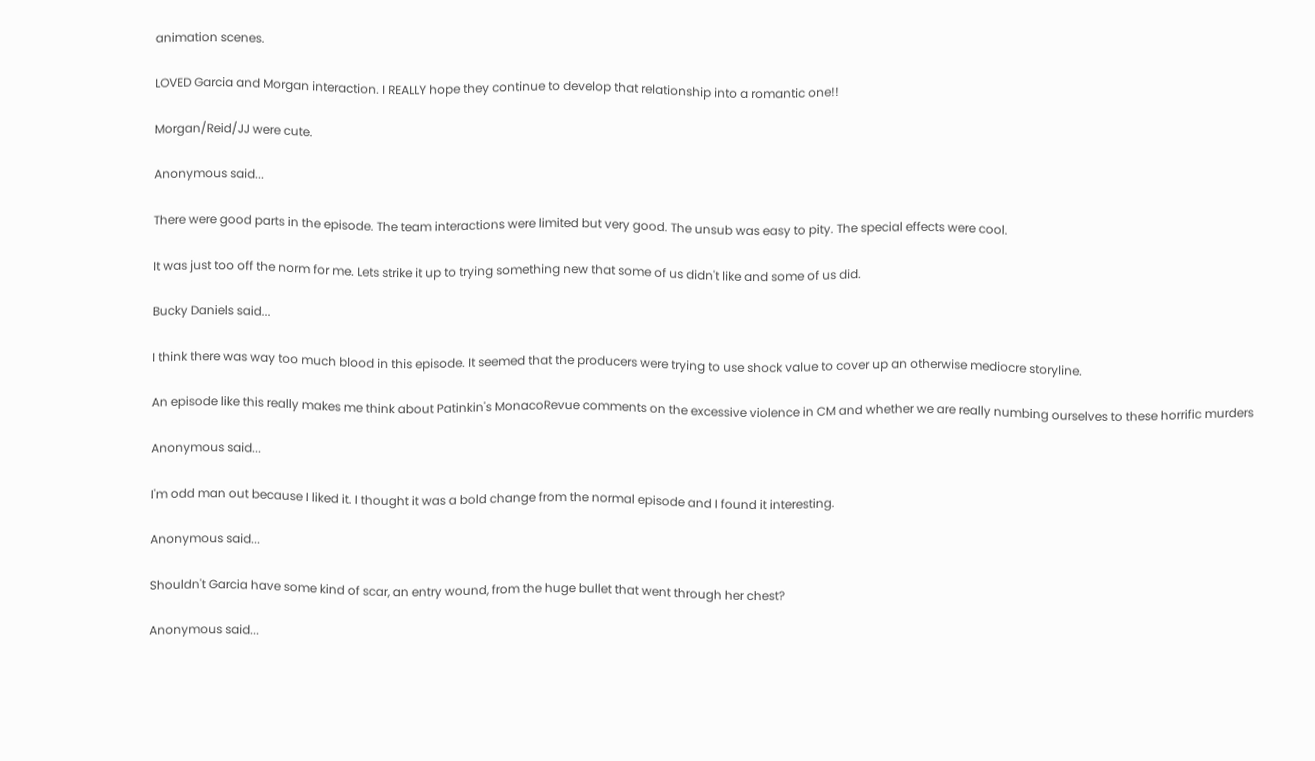animation scenes.

LOVED Garcia and Morgan interaction. I REALLY hope they continue to develop that relationship into a romantic one!!

Morgan/Reid/JJ were cute.

Anonymous said...

There were good parts in the episode. The team interactions were limited but very good. The unsub was easy to pity. The special effects were cool.

It was just too off the norm for me. Lets strike it up to trying something new that some of us didn't like and some of us did.

Bucky Daniels said...

I think there was way too much blood in this episode. It seemed that the producers were trying to use shock value to cover up an otherwise mediocre storyline.

An episode like this really makes me think about Patinkin's MonacoRevue comments on the excessive violence in CM and whether we are really numbing ourselves to these horrific murders

Anonymous said...

I'm odd man out because I liked it. I thought it was a bold change from the normal episode and I found it interesting.

Anonymous said...

Shouldn't Garcia have some kind of scar, an entry wound, from the huge bullet that went through her chest?

Anonymous said...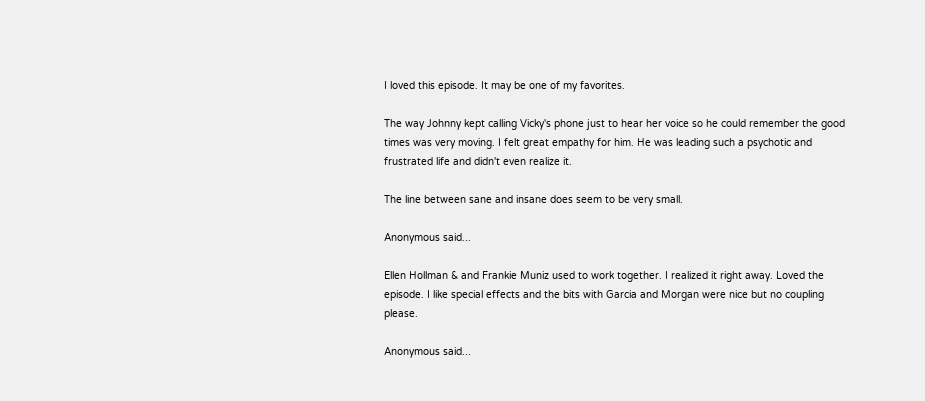I loved this episode. It may be one of my favorites.

The way Johnny kept calling Vicky's phone just to hear her voice so he could remember the good times was very moving. I felt great empathy for him. He was leading such a psychotic and frustrated life and didn't even realize it.

The line between sane and insane does seem to be very small.

Anonymous said...

Ellen Hollman & and Frankie Muniz used to work together. I realized it right away. Loved the episode. I like special effects and the bits with Garcia and Morgan were nice but no coupling please.

Anonymous said...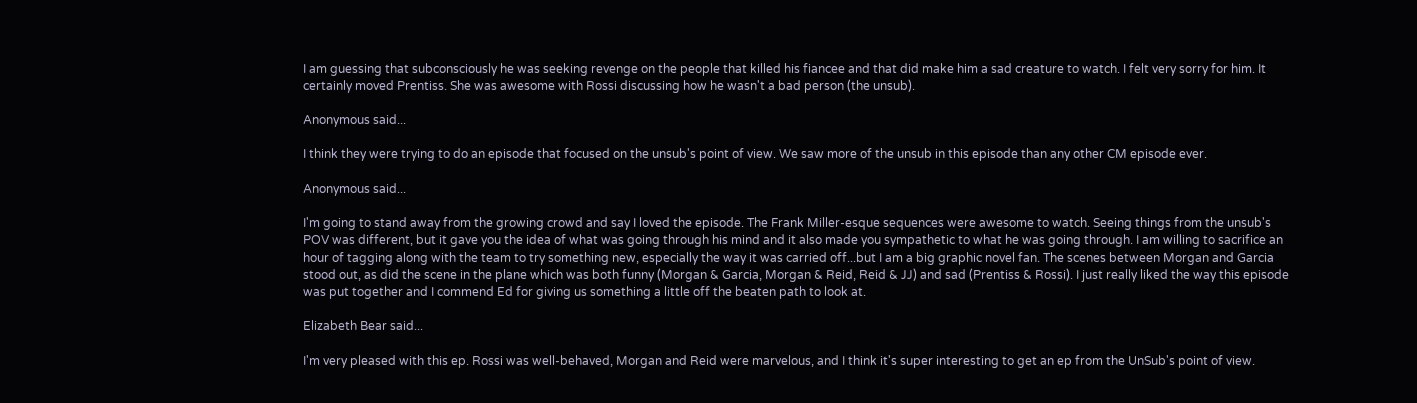I am guessing that subconsciously he was seeking revenge on the people that killed his fiancee and that did make him a sad creature to watch. I felt very sorry for him. It certainly moved Prentiss. She was awesome with Rossi discussing how he wasn't a bad person (the unsub).

Anonymous said...

I think they were trying to do an episode that focused on the unsub's point of view. We saw more of the unsub in this episode than any other CM episode ever.

Anonymous said...

I'm going to stand away from the growing crowd and say I loved the episode. The Frank Miller-esque sequences were awesome to watch. Seeing things from the unsub's POV was different, but it gave you the idea of what was going through his mind and it also made you sympathetic to what he was going through. I am willing to sacrifice an hour of tagging along with the team to try something new, especially the way it was carried off...but I am a big graphic novel fan. The scenes between Morgan and Garcia stood out, as did the scene in the plane which was both funny (Morgan & Garcia, Morgan & Reid, Reid & JJ) and sad (Prentiss & Rossi). I just really liked the way this episode was put together and I commend Ed for giving us something a little off the beaten path to look at.

Elizabeth Bear said...

I'm very pleased with this ep. Rossi was well-behaved, Morgan and Reid were marvelous, and I think it's super interesting to get an ep from the UnSub's point of view.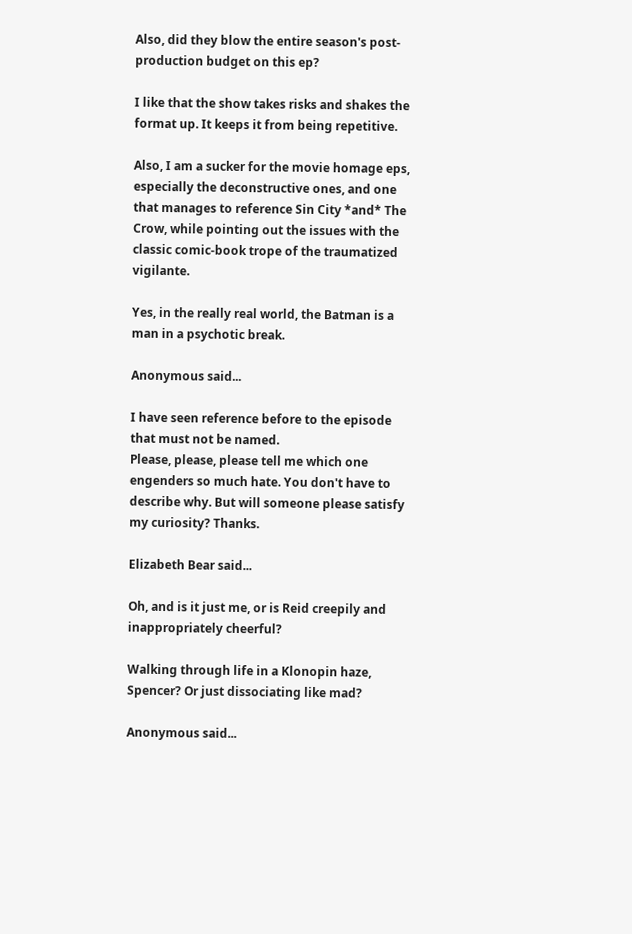Also, did they blow the entire season's post-production budget on this ep?

I like that the show takes risks and shakes the format up. It keeps it from being repetitive.

Also, I am a sucker for the movie homage eps, especially the deconstructive ones, and one that manages to reference Sin City *and* The Crow, while pointing out the issues with the classic comic-book trope of the traumatized vigilante.

Yes, in the really real world, the Batman is a man in a psychotic break.

Anonymous said...

I have seen reference before to the episode that must not be named.
Please, please, please tell me which one engenders so much hate. You don't have to describe why. But will someone please satisfy my curiosity? Thanks.

Elizabeth Bear said...

Oh, and is it just me, or is Reid creepily and inappropriately cheerful?

Walking through life in a Klonopin haze, Spencer? Or just dissociating like mad?

Anonymous said...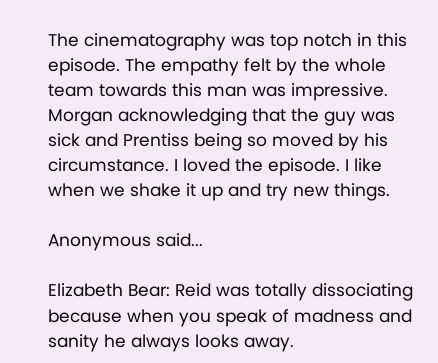The cinematography was top notch in this episode. The empathy felt by the whole team towards this man was impressive. Morgan acknowledging that the guy was sick and Prentiss being so moved by his circumstance. I loved the episode. I like when we shake it up and try new things.

Anonymous said...

Elizabeth Bear: Reid was totally dissociating because when you speak of madness and sanity he always looks away.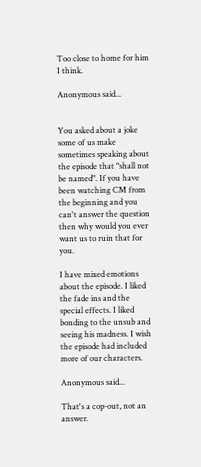Too close to home for him I think.

Anonymous said...


You asked about a joke some of us make sometimes speaking about the episode that "shall not be named". If you have been watching CM from the beginning and you can't answer the question then why would you ever want us to ruin that for you.

I have mixed emotions about the episode. I liked the fade ins and the special effects. I liked bonding to the unsub and seeing his madness. I wish the episode had included more of our characters.

Anonymous said...

That's a cop-out, not an answer.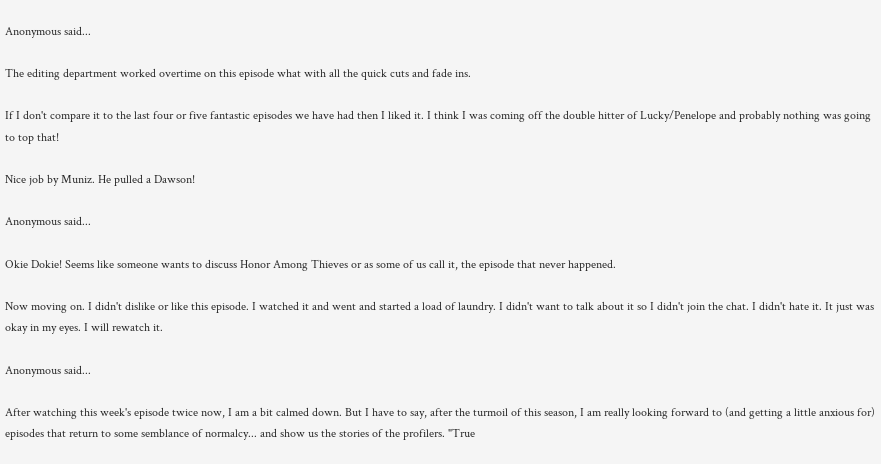Anonymous said...

The editing department worked overtime on this episode what with all the quick cuts and fade ins.

If I don't compare it to the last four or five fantastic episodes we have had then I liked it. I think I was coming off the double hitter of Lucky/Penelope and probably nothing was going to top that!

Nice job by Muniz. He pulled a Dawson!

Anonymous said...

Okie Dokie! Seems like someone wants to discuss Honor Among Thieves or as some of us call it, the episode that never happened.

Now moving on. I didn't dislike or like this episode. I watched it and went and started a load of laundry. I didn't want to talk about it so I didn't join the chat. I didn't hate it. It just was okay in my eyes. I will rewatch it.

Anonymous said...

After watching this week's episode twice now, I am a bit calmed down. But I have to say, after the turmoil of this season, I am really looking forward to (and getting a little anxious for) episodes that return to some semblance of normalcy... and show us the stories of the profilers. "True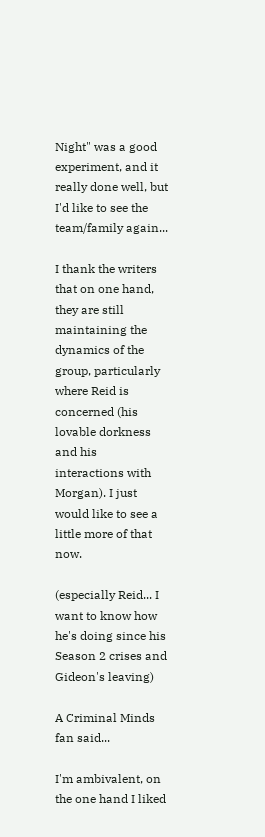Night" was a good experiment, and it really done well, but I'd like to see the team/family again...

I thank the writers that on one hand, they are still maintaining the dynamics of the group, particularly where Reid is concerned (his lovable dorkness and his interactions with Morgan). I just would like to see a little more of that now.

(especially Reid... I want to know how he's doing since his Season 2 crises and Gideon's leaving)

A Criminal Minds fan said...

I'm ambivalent, on the one hand I liked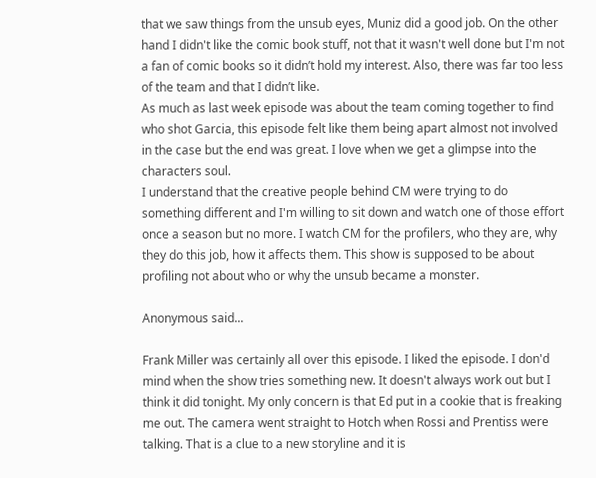that we saw things from the unsub eyes, Muniz did a good job. On the other hand I didn't like the comic book stuff, not that it wasn't well done but I'm not a fan of comic books so it didn’t hold my interest. Also, there was far too less of the team and that I didn’t like.
As much as last week episode was about the team coming together to find who shot Garcia, this episode felt like them being apart almost not involved in the case but the end was great. I love when we get a glimpse into the characters soul.
I understand that the creative people behind CM were trying to do something different and I'm willing to sit down and watch one of those effort once a season but no more. I watch CM for the profilers, who they are, why they do this job, how it affects them. This show is supposed to be about profiling not about who or why the unsub became a monster.

Anonymous said...

Frank Miller was certainly all over this episode. I liked the episode. I don'd mind when the show tries something new. It doesn't always work out but I think it did tonight. My only concern is that Ed put in a cookie that is freaking me out. The camera went straight to Hotch when Rossi and Prentiss were talking. That is a clue to a new storyline and it is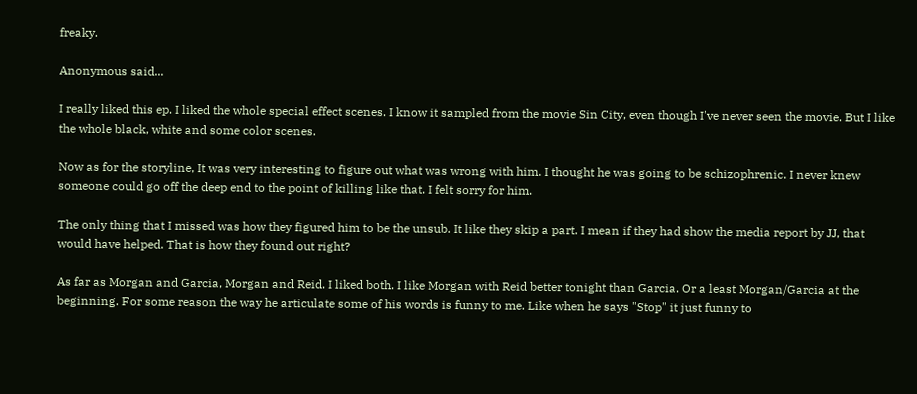freaky.

Anonymous said...

I really liked this ep. I liked the whole special effect scenes. I know it sampled from the movie Sin City, even though I've never seen the movie. But I like the whole black, white and some color scenes.

Now as for the storyline, It was very interesting to figure out what was wrong with him. I thought he was going to be schizophrenic. I never knew someone could go off the deep end to the point of killing like that. I felt sorry for him.

The only thing that I missed was how they figured him to be the unsub. It like they skip a part. I mean if they had show the media report by JJ, that would have helped. That is how they found out right?

As far as Morgan and Garcia, Morgan and Reid. I liked both. I like Morgan with Reid better tonight than Garcia. Or a least Morgan/Garcia at the beginning. For some reason the way he articulate some of his words is funny to me. Like when he says "Stop" it just funny to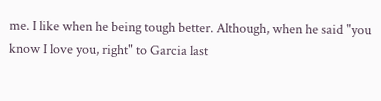me. I like when he being tough better. Although, when he said "you know I love you, right" to Garcia last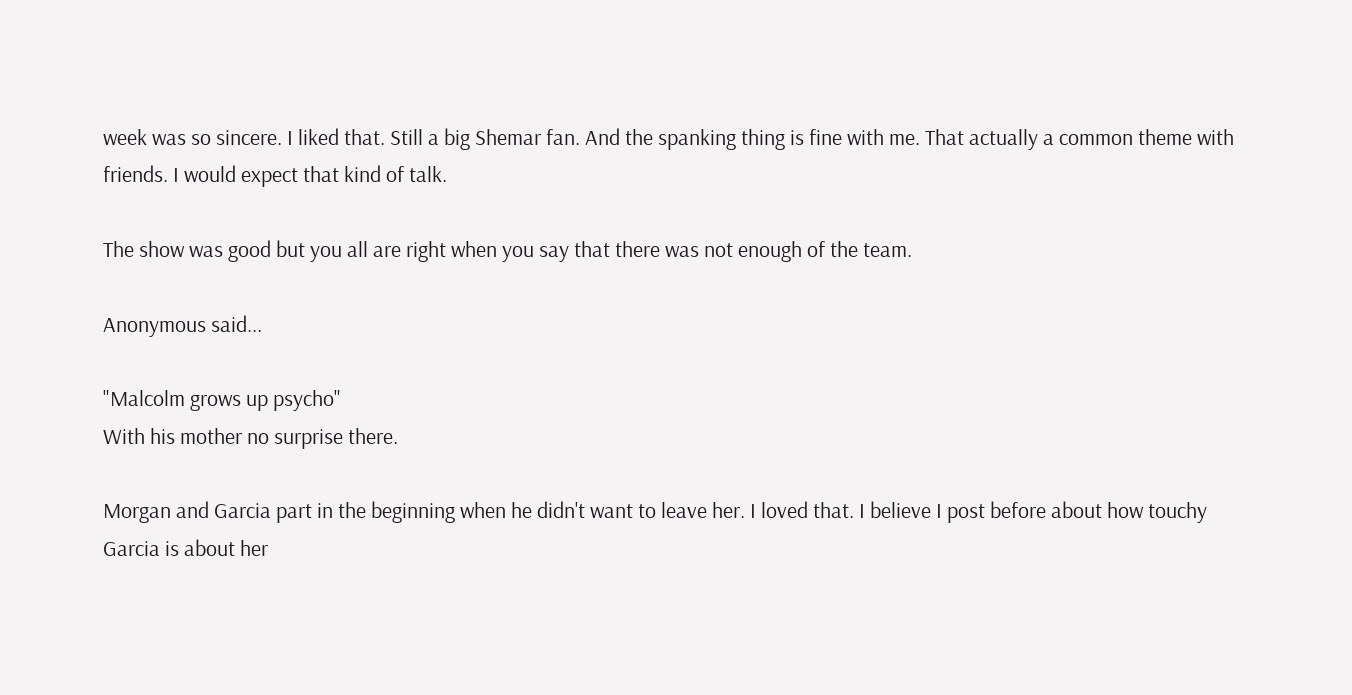week was so sincere. I liked that. Still a big Shemar fan. And the spanking thing is fine with me. That actually a common theme with friends. I would expect that kind of talk.

The show was good but you all are right when you say that there was not enough of the team.

Anonymous said...

"Malcolm grows up psycho"
With his mother no surprise there.

Morgan and Garcia part in the beginning when he didn't want to leave her. I loved that. I believe I post before about how touchy Garcia is about her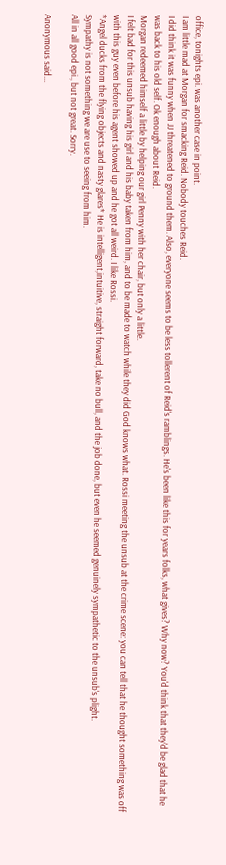office, tonights epi. was another case in point.
I am little mad at Morgan for smacking Reid. Nobody touches Reid.
I did think it was funny when JJ threatened to ground them. Also, everyone seems to be less tollerent of Reid's ramblings. He's been like this for years folks, what gives? Why now? You'd think that they'd be glad that he was back to his old self. Ok enough about Reid.
Morgan redeemed himself a little by helping our girl Penny with her chair, but only a little.
I felt bad for this unsub having his girl and his baby taken from him, and to be made to watch while they did God knows what. Rossi meeting the unsub at the crime scene: you can tell that he thought something was off with this guy even before his agent showed up and he got all weird. I like Rossi.
*Angel ducks from the flying objects and nasty glares* He is intelligent,intuitive, straight forward, take no bull, and the job done, but even he seemed genuinely sympathetic to the unsub's plight.
Sympathy is not something we are use to seeing from him.
All in all good epi., but not great. Sorry.

Anonymous said...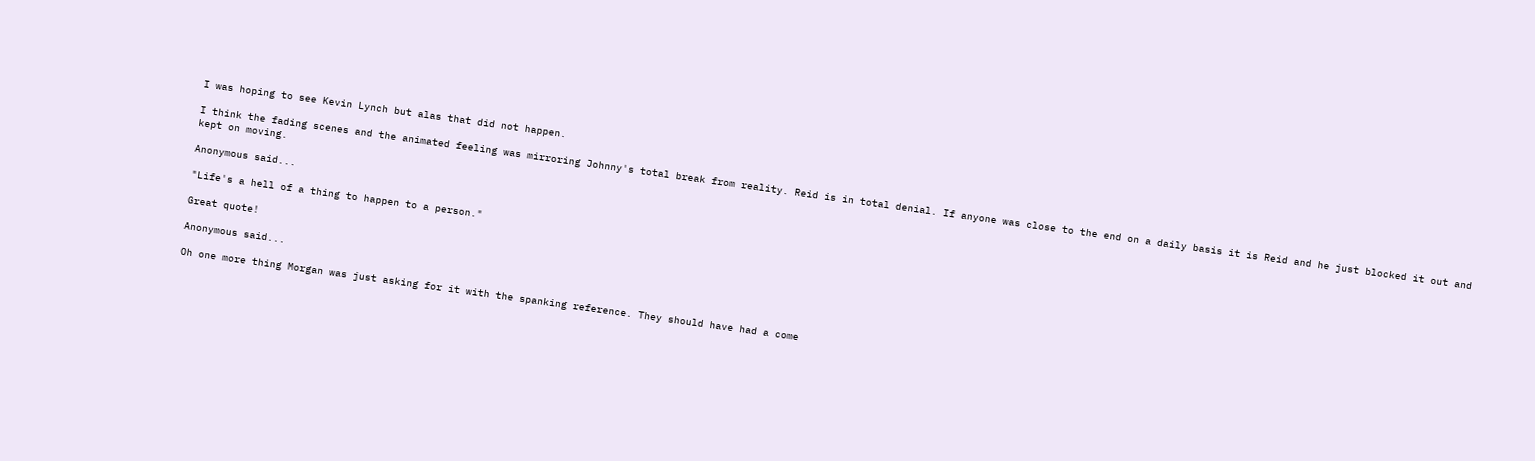I was hoping to see Kevin Lynch but alas that did not happen.

I think the fading scenes and the animated feeling was mirroring Johnny's total break from reality. Reid is in total denial. If anyone was close to the end on a daily basis it is Reid and he just blocked it out and kept on moving.

Anonymous said...

"Life's a hell of a thing to happen to a person."

Great quote!

Anonymous said...

Oh one more thing Morgan was just asking for it with the spanking reference. They should have had a come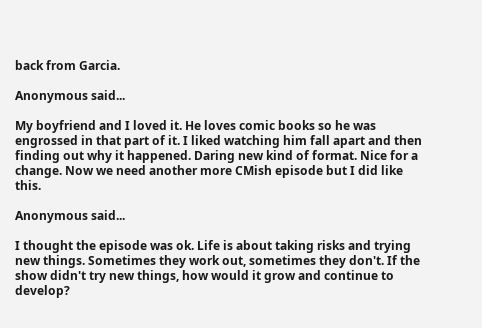back from Garcia.

Anonymous said...

My boyfriend and I loved it. He loves comic books so he was engrossed in that part of it. I liked watching him fall apart and then finding out why it happened. Daring new kind of format. Nice for a change. Now we need another more CMish episode but I did like this.

Anonymous said...

I thought the episode was ok. Life is about taking risks and trying new things. Sometimes they work out, sometimes they don't. If the show didn't try new things, how would it grow and continue to develop?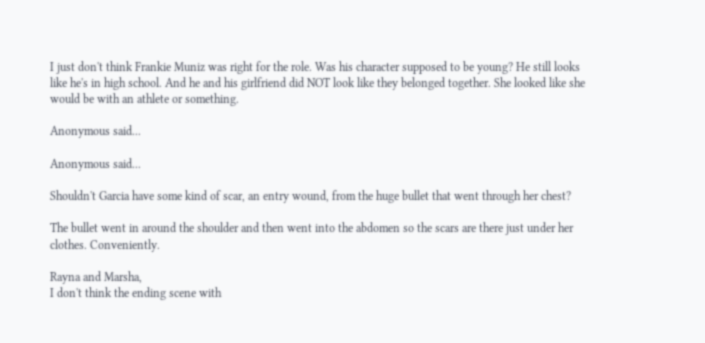I just don't think Frankie Muniz was right for the role. Was his character supposed to be young? He still looks like he's in high school. And he and his girlfriend did NOT look like they belonged together. She looked like she would be with an athlete or something.

Anonymous said...

Anonymous said...

Shouldn't Garcia have some kind of scar, an entry wound, from the huge bullet that went through her chest?

The bullet went in around the shoulder and then went into the abdomen so the scars are there just under her clothes. Conveniently.

Rayna and Marsha,
I don't think the ending scene with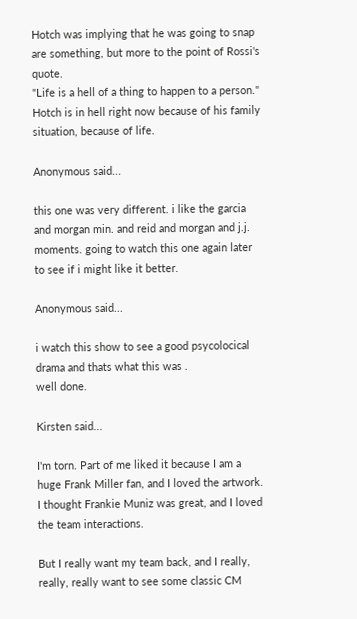Hotch was implying that he was going to snap are something, but more to the point of Rossi's quote.
"Life is a hell of a thing to happen to a person." Hotch is in hell right now because of his family situation, because of life.

Anonymous said...

this one was very different. i like the garcia and morgan min. and reid and morgan and j.j. moments. going to watch this one again later to see if i might like it better.

Anonymous said...

i watch this show to see a good psycolocical drama and thats what this was .
well done.

Kirsten said...

I'm torn. Part of me liked it because I am a huge Frank Miller fan, and I loved the artwork. I thought Frankie Muniz was great, and I loved the team interactions.

But I really want my team back, and I really, really, really want to see some classic CM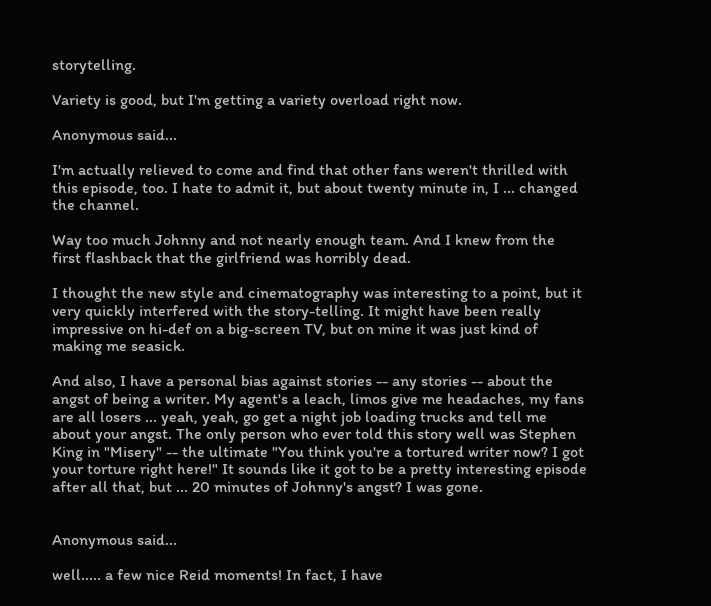storytelling.

Variety is good, but I'm getting a variety overload right now.

Anonymous said...

I'm actually relieved to come and find that other fans weren't thrilled with this episode, too. I hate to admit it, but about twenty minute in, I ... changed the channel.

Way too much Johnny and not nearly enough team. And I knew from the first flashback that the girlfriend was horribly dead.

I thought the new style and cinematography was interesting to a point, but it very quickly interfered with the story-telling. It might have been really impressive on hi-def on a big-screen TV, but on mine it was just kind of making me seasick.

And also, I have a personal bias against stories -- any stories -- about the angst of being a writer. My agent's a leach, limos give me headaches, my fans are all losers ... yeah, yeah, go get a night job loading trucks and tell me about your angst. The only person who ever told this story well was Stephen King in "Misery" -- the ultimate "You think you're a tortured writer now? I got your torture right here!" It sounds like it got to be a pretty interesting episode after all that, but ... 20 minutes of Johnny's angst? I was gone.


Anonymous said...

well..... a few nice Reid moments! In fact, I have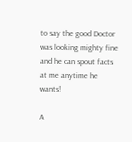to say the good Doctor was looking mighty fine and he can spout facts at me anytime he wants!

A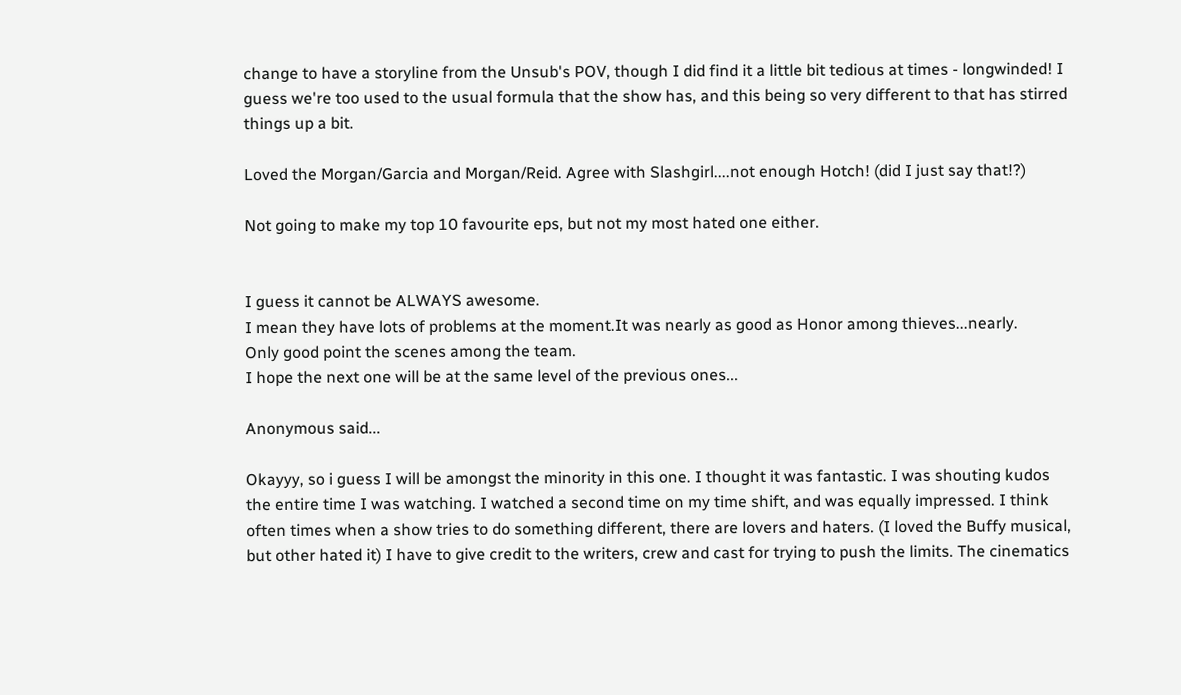change to have a storyline from the Unsub's POV, though I did find it a little bit tedious at times - longwinded! I guess we're too used to the usual formula that the show has, and this being so very different to that has stirred things up a bit.

Loved the Morgan/Garcia and Morgan/Reid. Agree with Slashgirl....not enough Hotch! (did I just say that!?)

Not going to make my top 10 favourite eps, but not my most hated one either.


I guess it cannot be ALWAYS awesome.
I mean they have lots of problems at the moment.It was nearly as good as Honor among thieves...nearly.
Only good point the scenes among the team.
I hope the next one will be at the same level of the previous ones...

Anonymous said...

Okayyy, so i guess I will be amongst the minority in this one. I thought it was fantastic. I was shouting kudos the entire time I was watching. I watched a second time on my time shift, and was equally impressed. I think often times when a show tries to do something different, there are lovers and haters. (I loved the Buffy musical, but other hated it) I have to give credit to the writers, crew and cast for trying to push the limits. The cinematics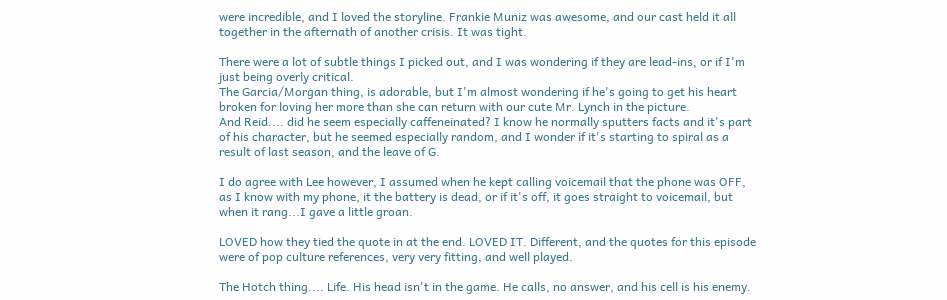were incredible, and I loved the storyline. Frankie Muniz was awesome, and our cast held it all together in the afternath of another crisis. It was tight.

There were a lot of subtle things I picked out, and I was wondering if they are lead-ins, or if I'm just being overly critical.
The Garcia/Morgan thing, is adorable, but I'm almost wondering if he's going to get his heart broken for loving her more than she can return with our cute Mr. Lynch in the picture.
And Reid.... did he seem especially caffeneinated? I know he normally sputters facts and it's part of his character, but he seemed especially random, and I wonder if it's starting to spiral as a result of last season, and the leave of G.

I do agree with Lee however, I assumed when he kept calling voicemail that the phone was OFF, as I know with my phone, it the battery is dead, or if it's off, it goes straight to voicemail, but when it rang...I gave a little groan.

LOVED how they tied the quote in at the end. LOVED IT. Different, and the quotes for this episode were of pop culture references, very very fitting, and well played.

The Hotch thing.... Life. His head isn't in the game. He calls, no answer, and his cell is his enemy.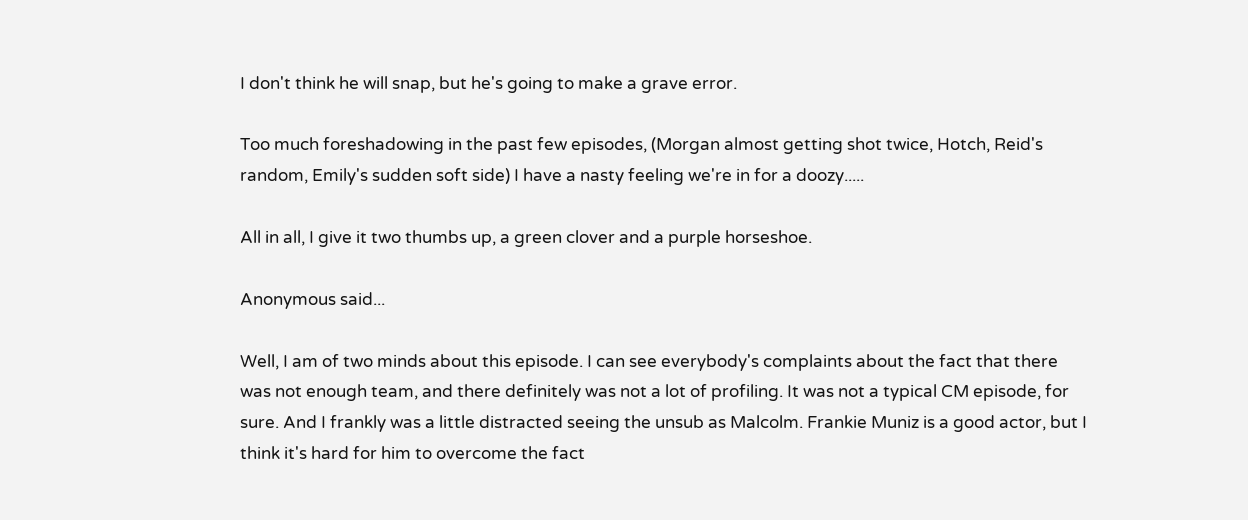I don't think he will snap, but he's going to make a grave error.

Too much foreshadowing in the past few episodes, (Morgan almost getting shot twice, Hotch, Reid's random, Emily's sudden soft side) I have a nasty feeling we're in for a doozy.....

All in all, I give it two thumbs up, a green clover and a purple horseshoe.

Anonymous said...

Well, I am of two minds about this episode. I can see everybody's complaints about the fact that there was not enough team, and there definitely was not a lot of profiling. It was not a typical CM episode, for sure. And I frankly was a little distracted seeing the unsub as Malcolm. Frankie Muniz is a good actor, but I think it's hard for him to overcome the fact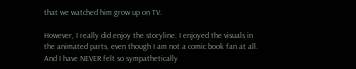that we watched him grow up on TV.

However, I really did enjoy the storyline. I enjoyed the visuals in the animated parts, even though I am not a comic book fan at all. And I have NEVER felt so sympathetically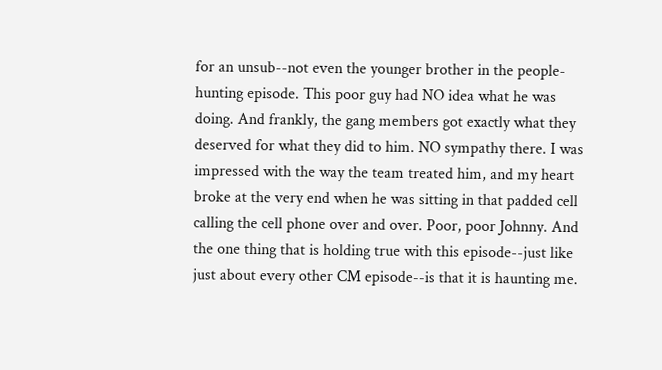for an unsub--not even the younger brother in the people-hunting episode. This poor guy had NO idea what he was doing. And frankly, the gang members got exactly what they deserved for what they did to him. NO sympathy there. I was impressed with the way the team treated him, and my heart broke at the very end when he was sitting in that padded cell calling the cell phone over and over. Poor, poor Johnny. And the one thing that is holding true with this episode--just like just about every other CM episode--is that it is haunting me.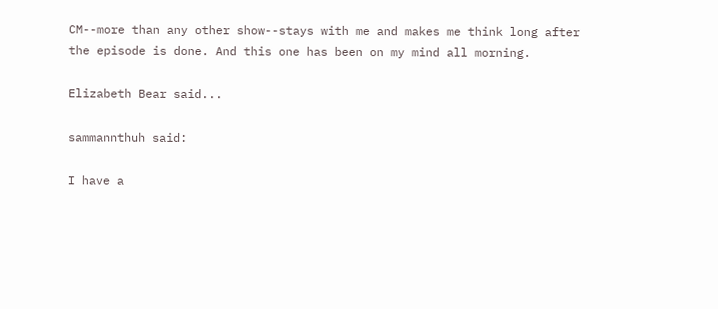CM--more than any other show--stays with me and makes me think long after the episode is done. And this one has been on my mind all morning.

Elizabeth Bear said...

sammannthuh said:

I have a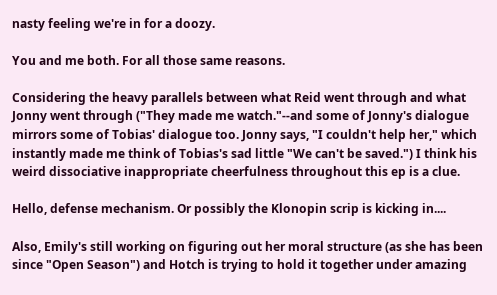nasty feeling we're in for a doozy.

You and me both. For all those same reasons.

Considering the heavy parallels between what Reid went through and what Jonny went through ("They made me watch."--and some of Jonny's dialogue mirrors some of Tobias' dialogue too. Jonny says, "I couldn't help her," which instantly made me think of Tobias's sad little "We can't be saved.") I think his weird dissociative inappropriate cheerfulness throughout this ep is a clue.

Hello, defense mechanism. Or possibly the Klonopin scrip is kicking in....

Also, Emily's still working on figuring out her moral structure (as she has been since "Open Season") and Hotch is trying to hold it together under amazing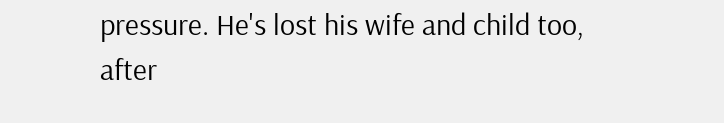pressure. He's lost his wife and child too, after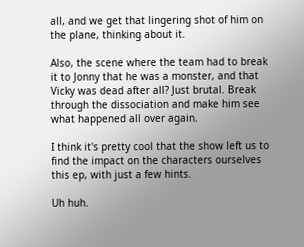all, and we get that lingering shot of him on the plane, thinking about it.

Also, the scene where the team had to break it to Jonny that he was a monster, and that Vicky was dead after all? Just brutal. Break through the dissociation and make him see what happened all over again.

I think it's pretty cool that the show left us to find the impact on the characters ourselves this ep, with just a few hints.

Uh huh.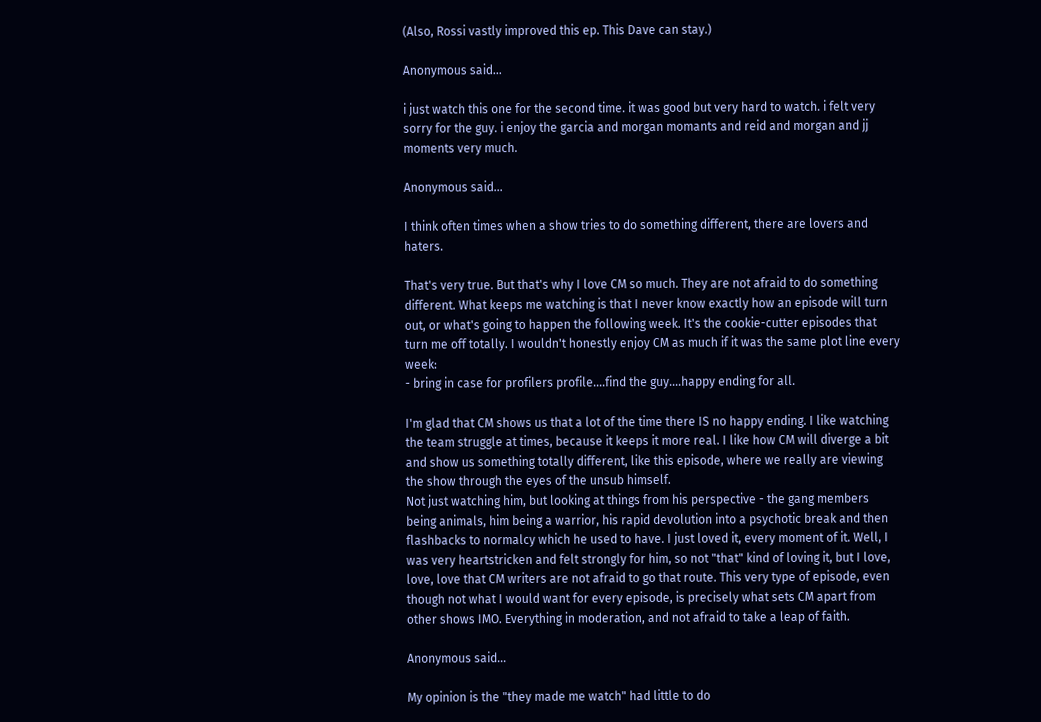(Also, Rossi vastly improved this ep. This Dave can stay.)

Anonymous said...

i just watch this one for the second time. it was good but very hard to watch. i felt very sorry for the guy. i enjoy the garcia and morgan momants and reid and morgan and jj moments very much.

Anonymous said...

I think often times when a show tries to do something different, there are lovers and haters.

That's very true. But that's why I love CM so much. They are not afraid to do something different. What keeps me watching is that I never know exactly how an episode will turn out, or what's going to happen the following week. It's the cookie-cutter episodes that turn me off totally. I wouldn't honestly enjoy CM as much if it was the same plot line every week:
- bring in case for profilers profile....find the guy....happy ending for all.

I'm glad that CM shows us that a lot of the time there IS no happy ending. I like watching the team struggle at times, because it keeps it more real. I like how CM will diverge a bit and show us something totally different, like this episode, where we really are viewing the show through the eyes of the unsub himself.
Not just watching him, but looking at things from his perspective - the gang members being animals, him being a warrior, his rapid devolution into a psychotic break and then flashbacks to normalcy which he used to have. I just loved it, every moment of it. Well, I was very heartstricken and felt strongly for him, so not "that" kind of loving it, but I love, love, love that CM writers are not afraid to go that route. This very type of episode, even though not what I would want for every episode, is precisely what sets CM apart from other shows IMO. Everything in moderation, and not afraid to take a leap of faith.

Anonymous said...

My opinion is the "they made me watch" had little to do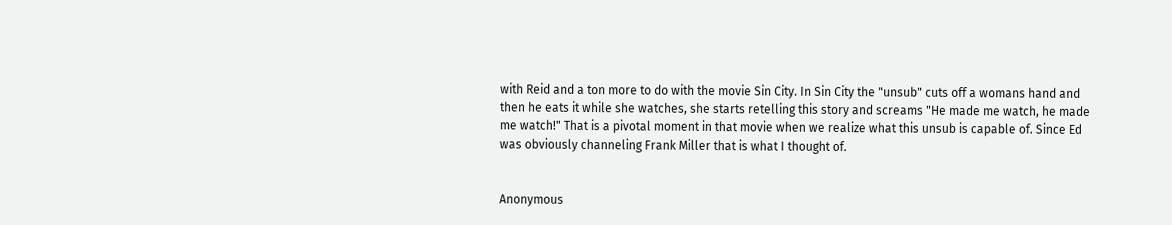with Reid and a ton more to do with the movie Sin City. In Sin City the "unsub" cuts off a womans hand and then he eats it while she watches, she starts retelling this story and screams "He made me watch, he made me watch!" That is a pivotal moment in that movie when we realize what this unsub is capable of. Since Ed was obviously channeling Frank Miller that is what I thought of.


Anonymous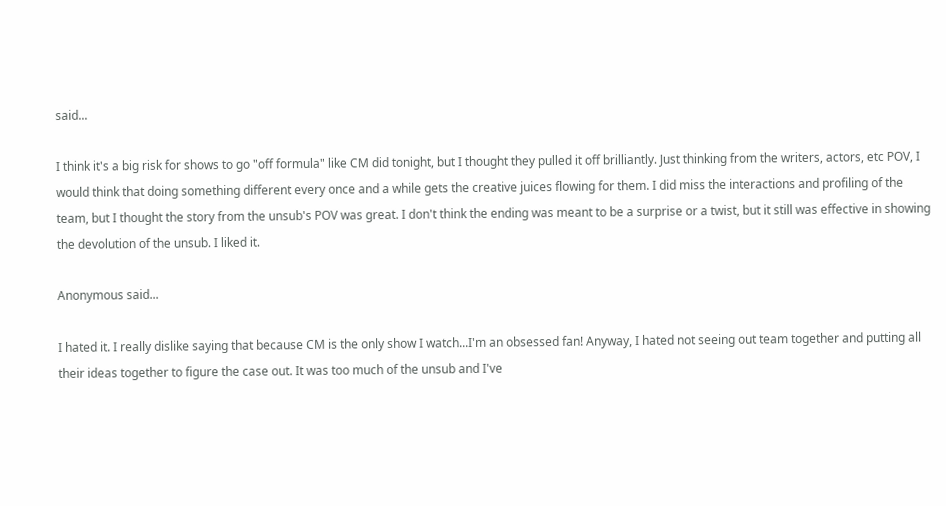said...

I think it's a big risk for shows to go "off formula" like CM did tonight, but I thought they pulled it off brilliantly. Just thinking from the writers, actors, etc POV, I would think that doing something different every once and a while gets the creative juices flowing for them. I did miss the interactions and profiling of the team, but I thought the story from the unsub's POV was great. I don't think the ending was meant to be a surprise or a twist, but it still was effective in showing the devolution of the unsub. I liked it.

Anonymous said...

I hated it. I really dislike saying that because CM is the only show I watch...I'm an obsessed fan! Anyway, I hated not seeing out team together and putting all their ideas together to figure the case out. It was too much of the unsub and I've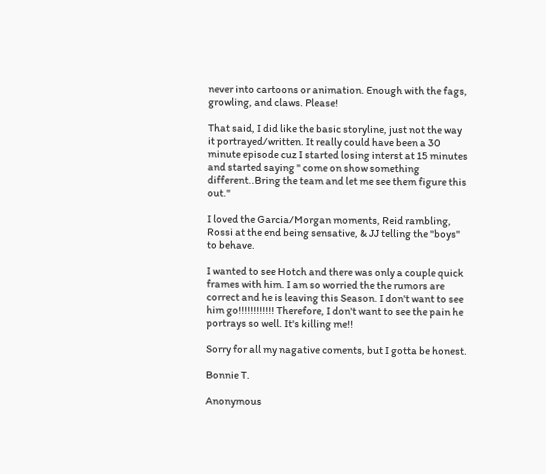never into cartoons or animation. Enough with the fags, growling, and claws. Please!

That said, I did like the basic storyline, just not the way it portrayed/written. It really could have been a 30 minute episode cuz I started losing interst at 15 minutes and started saying " come on show something different..Bring the team and let me see them figure this out."

I loved the Garcia/Morgan moments, Reid rambling, Rossi at the end being sensative, & JJ telling the "boys" to behave.

I wanted to see Hotch and there was only a couple quick frames with him. I am so worried the the rumors are correct and he is leaving this Season. I don't want to see him go!!!!!!!!!!!! Therefore, I don't want to see the pain he portrays so well. It's killing me!!

Sorry for all my nagative coments, but I gotta be honest.

Bonnie T.

Anonymous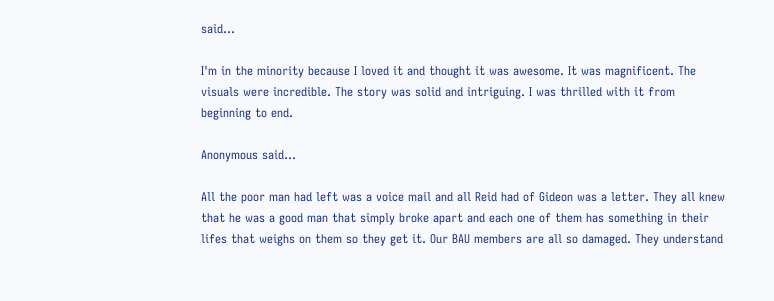said...

I'm in the minority because I loved it and thought it was awesome. It was magnificent. The visuals were incredible. The story was solid and intriguing. I was thrilled with it from beginning to end.

Anonymous said...

All the poor man had left was a voice mail and all Reid had of Gideon was a letter. They all knew that he was a good man that simply broke apart and each one of them has something in their lifes that weighs on them so they get it. Our BAU members are all so damaged. They understand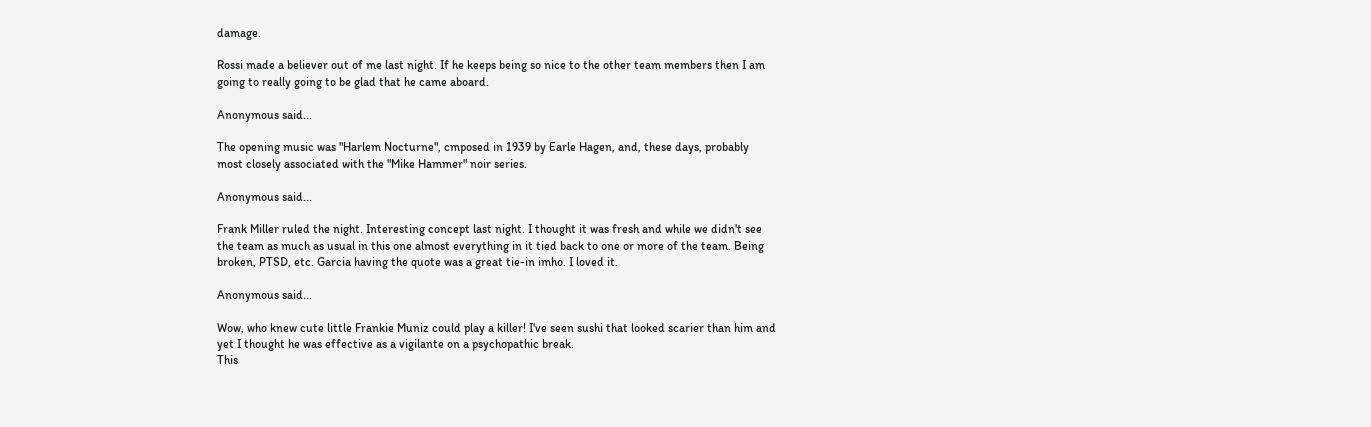damage.

Rossi made a believer out of me last night. If he keeps being so nice to the other team members then I am going to really going to be glad that he came aboard.

Anonymous said...

The opening music was "Harlem Nocturne", cmposed in 1939 by Earle Hagen, and, these days, probably most closely associated with the "Mike Hammer" noir series.

Anonymous said...

Frank Miller ruled the night. Interesting concept last night. I thought it was fresh and while we didn't see the team as much as usual in this one almost everything in it tied back to one or more of the team. Being broken, PTSD, etc. Garcia having the quote was a great tie-in imho. I loved it.

Anonymous said...

Wow, who knew cute little Frankie Muniz could play a killer! I've seen sushi that looked scarier than him and yet I thought he was effective as a vigilante on a psychopathic break.
This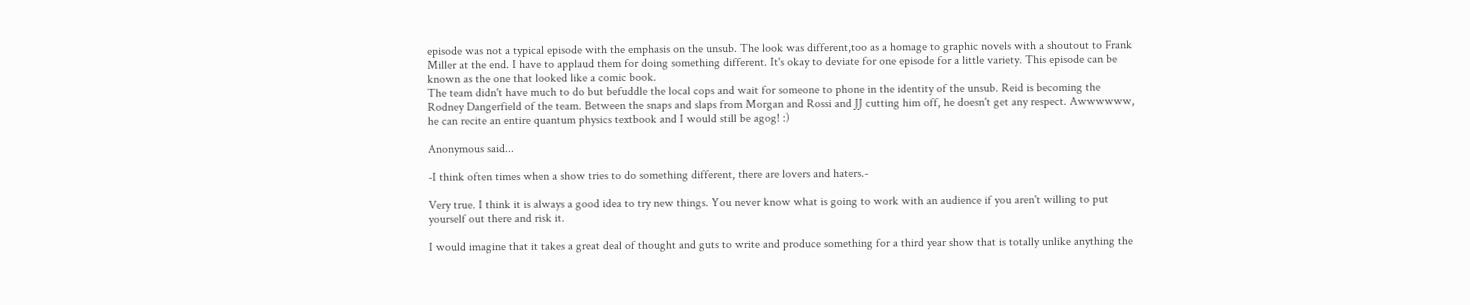episode was not a typical episode with the emphasis on the unsub. The look was different,too as a homage to graphic novels with a shoutout to Frank Miller at the end. I have to applaud them for doing something different. It's okay to deviate for one episode for a little variety. This episode can be known as the one that looked like a comic book.
The team didn't have much to do but befuddle the local cops and wait for someone to phone in the identity of the unsub. Reid is becoming the Rodney Dangerfield of the team. Between the snaps and slaps from Morgan and Rossi and JJ cutting him off, he doesn't get any respect. Awwwwww, he can recite an entire quantum physics textbook and I would still be agog! :)

Anonymous said...

-I think often times when a show tries to do something different, there are lovers and haters.-

Very true. I think it is always a good idea to try new things. You never know what is going to work with an audience if you aren't willing to put yourself out there and risk it.

I would imagine that it takes a great deal of thought and guts to write and produce something for a third year show that is totally unlike anything the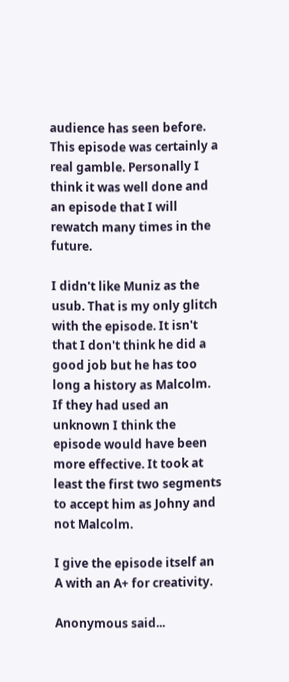audience has seen before. This episode was certainly a real gamble. Personally I think it was well done and an episode that I will rewatch many times in the future.

I didn't like Muniz as the usub. That is my only glitch with the episode. It isn't that I don't think he did a good job but he has too long a history as Malcolm. If they had used an unknown I think the episode would have been more effective. It took at least the first two segments to accept him as Johny and not Malcolm.

I give the episode itself an A with an A+ for creativity.

Anonymous said...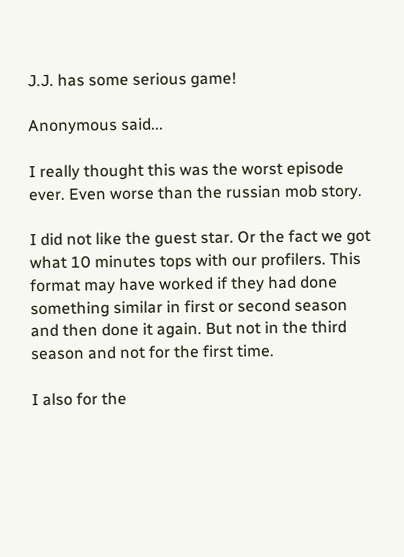J.J. has some serious game!

Anonymous said...

I really thought this was the worst episode ever. Even worse than the russian mob story.

I did not like the guest star. Or the fact we got what 10 minutes tops with our profilers. This format may have worked if they had done something similar in first or second season and then done it again. But not in the third season and not for the first time.

I also for the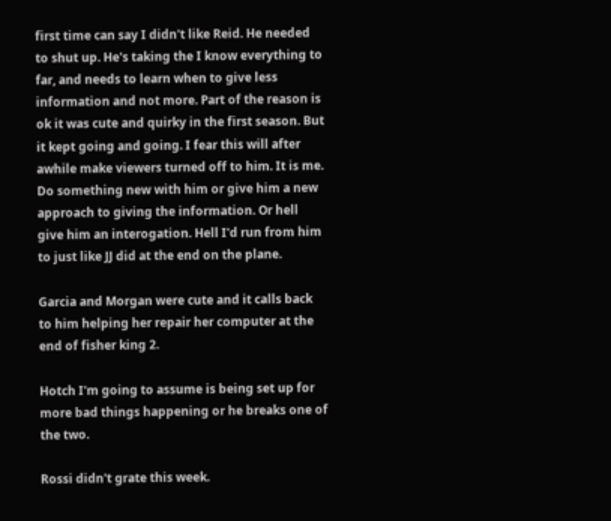first time can say I didn't like Reid. He needed to shut up. He's taking the I know everything to far, and needs to learn when to give less information and not more. Part of the reason is ok it was cute and quirky in the first season. But it kept going and going. I fear this will after awhile make viewers turned off to him. It is me. Do something new with him or give him a new approach to giving the information. Or hell give him an interogation. Hell I'd run from him to just like JJ did at the end on the plane.

Garcia and Morgan were cute and it calls back to him helping her repair her computer at the end of fisher king 2.

Hotch I'm going to assume is being set up for more bad things happening or he breaks one of the two.

Rossi didn't grate this week.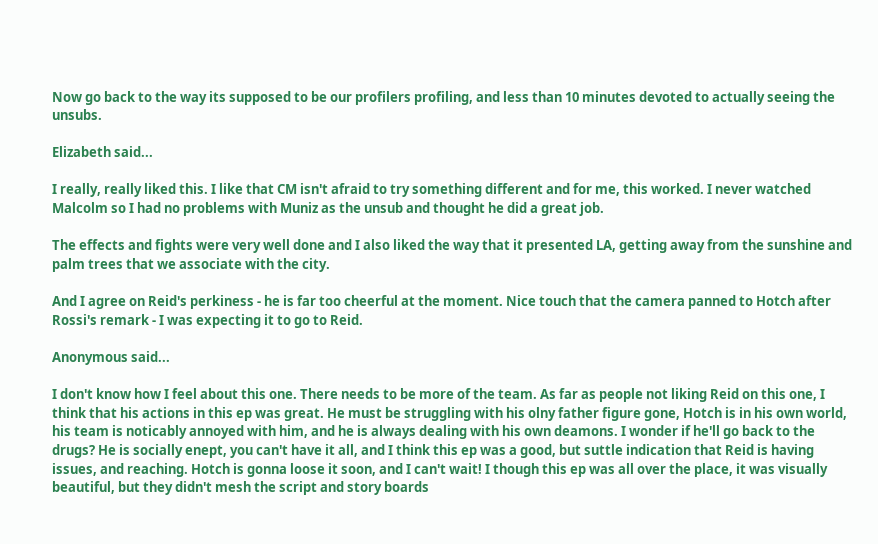Now go back to the way its supposed to be our profilers profiling, and less than 10 minutes devoted to actually seeing the unsubs.

Elizabeth said...

I really, really liked this. I like that CM isn't afraid to try something different and for me, this worked. I never watched Malcolm so I had no problems with Muniz as the unsub and thought he did a great job.

The effects and fights were very well done and I also liked the way that it presented LA, getting away from the sunshine and palm trees that we associate with the city.

And I agree on Reid's perkiness - he is far too cheerful at the moment. Nice touch that the camera panned to Hotch after Rossi's remark - I was expecting it to go to Reid.

Anonymous said...

I don't know how I feel about this one. There needs to be more of the team. As far as people not liking Reid on this one, I think that his actions in this ep was great. He must be struggling with his olny father figure gone, Hotch is in his own world, his team is noticably annoyed with him, and he is always dealing with his own deamons. I wonder if he'll go back to the drugs? He is socially enept, you can't have it all, and I think this ep was a good, but suttle indication that Reid is having issues, and reaching. Hotch is gonna loose it soon, and I can't wait! I though this ep was all over the place, it was visually beautiful, but they didn't mesh the script and story boards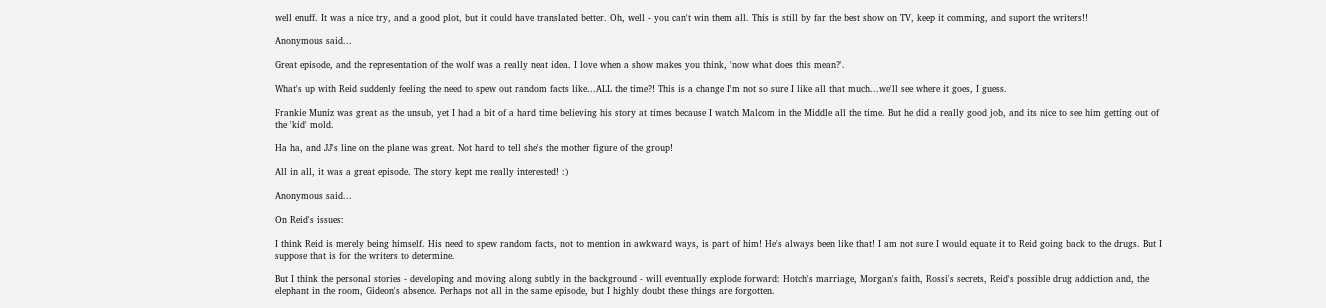well enuff. It was a nice try, and a good plot, but it could have translated better. Oh, well - you can't win them all. This is still by far the best show on TV, keep it comming, and suport the writers!!

Anonymous said...

Great episode, and the representation of the wolf was a really neat idea. I love when a show makes you think, 'now what does this mean?'.

What's up with Reid suddenly feeling the need to spew out random facts like...ALL the time?! This is a change I'm not so sure I like all that much...we'll see where it goes, I guess.

Frankie Muniz was great as the unsub, yet I had a bit of a hard time believing his story at times because I watch Malcom in the Middle all the time. But he did a really good job, and its nice to see him getting out of the 'kid' mold.

Ha ha, and JJ's line on the plane was great. Not hard to tell she's the mother figure of the group!

All in all, it was a great episode. The story kept me really interested! :)

Anonymous said...

On Reid's issues:

I think Reid is merely being himself. His need to spew random facts, not to mention in awkward ways, is part of him! He's always been like that! I am not sure I would equate it to Reid going back to the drugs. But I suppose that is for the writers to determine.

But I think the personal stories - developing and moving along subtly in the background - will eventually explode forward: Hotch's marriage, Morgan's faith, Rossi's secrets, Reid's possible drug addiction and, the elephant in the room, Gideon's absence. Perhaps not all in the same episode, but I highly doubt these things are forgotten.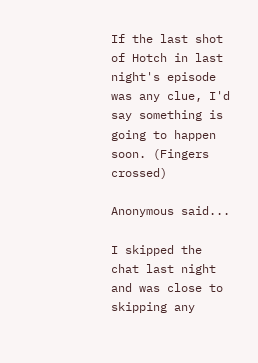If the last shot of Hotch in last night's episode was any clue, I'd say something is going to happen soon. (Fingers crossed)

Anonymous said...

I skipped the chat last night and was close to skipping any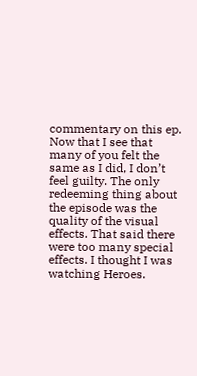commentary on this ep. Now that I see that many of you felt the same as I did, I don’t feel guilty. The only redeeming thing about the episode was the quality of the visual effects. That said there were too many special effects. I thought I was watching Heroes.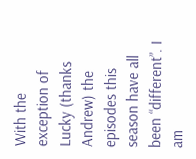With the exception of Lucky (thanks Andrew) the episodes this season have all been “different”. I am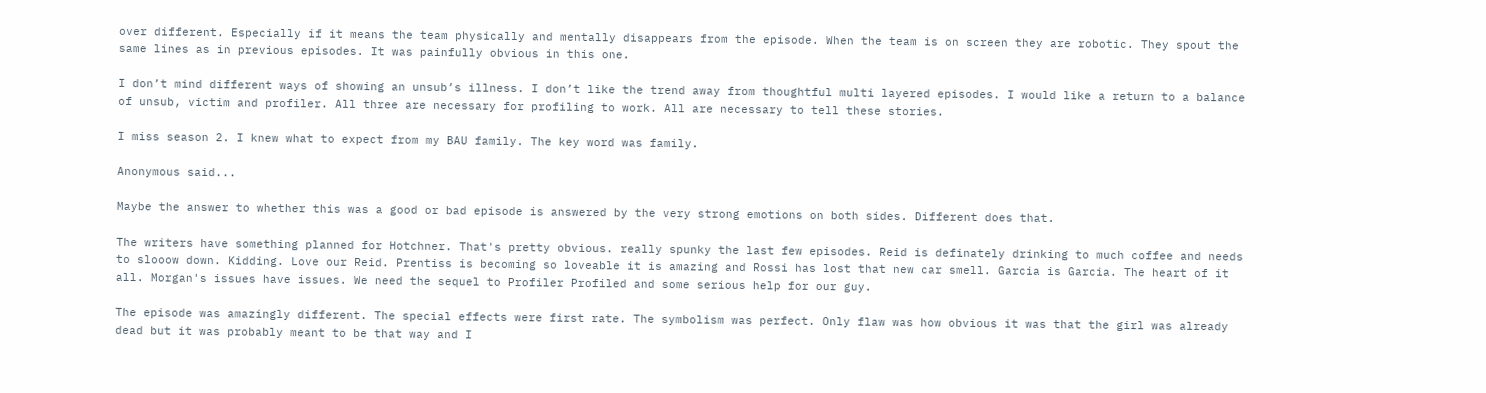over different. Especially if it means the team physically and mentally disappears from the episode. When the team is on screen they are robotic. They spout the same lines as in previous episodes. It was painfully obvious in this one.

I don’t mind different ways of showing an unsub’s illness. I don’t like the trend away from thoughtful multi layered episodes. I would like a return to a balance of unsub, victim and profiler. All three are necessary for profiling to work. All are necessary to tell these stories.

I miss season 2. I knew what to expect from my BAU family. The key word was family.

Anonymous said...

Maybe the answer to whether this was a good or bad episode is answered by the very strong emotions on both sides. Different does that.

The writers have something planned for Hotchner. That's pretty obvious. really spunky the last few episodes. Reid is definately drinking to much coffee and needs to slooow down. Kidding. Love our Reid. Prentiss is becoming so loveable it is amazing and Rossi has lost that new car smell. Garcia is Garcia. The heart of it all. Morgan's issues have issues. We need the sequel to Profiler Profiled and some serious help for our guy.

The episode was amazingly different. The special effects were first rate. The symbolism was perfect. Only flaw was how obvious it was that the girl was already dead but it was probably meant to be that way and I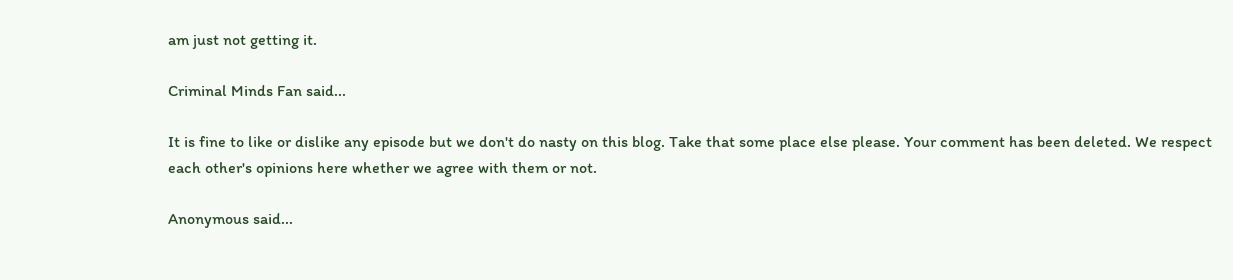am just not getting it.

Criminal Minds Fan said...

It is fine to like or dislike any episode but we don't do nasty on this blog. Take that some place else please. Your comment has been deleted. We respect each other's opinions here whether we agree with them or not.

Anonymous said...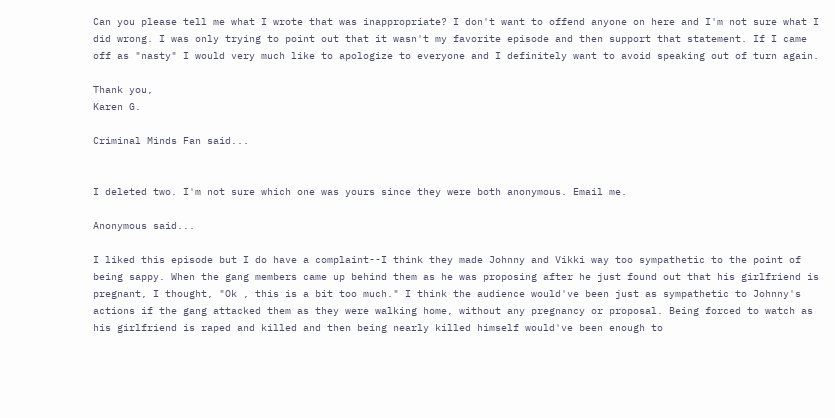Can you please tell me what I wrote that was inappropriate? I don't want to offend anyone on here and I'm not sure what I did wrong. I was only trying to point out that it wasn't my favorite episode and then support that statement. If I came off as "nasty" I would very much like to apologize to everyone and I definitely want to avoid speaking out of turn again.

Thank you,
Karen G.

Criminal Minds Fan said...


I deleted two. I'm not sure which one was yours since they were both anonymous. Email me.

Anonymous said...

I liked this episode but I do have a complaint--I think they made Johnny and Vikki way too sympathetic to the point of being sappy. When the gang members came up behind them as he was proposing after he just found out that his girlfriend is pregnant, I thought, "Ok , this is a bit too much." I think the audience would've been just as sympathetic to Johnny's actions if the gang attacked them as they were walking home, without any pregnancy or proposal. Being forced to watch as his girlfriend is raped and killed and then being nearly killed himself would've been enough to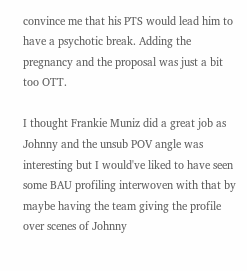convince me that his PTS would lead him to have a psychotic break. Adding the pregnancy and the proposal was just a bit too OTT.

I thought Frankie Muniz did a great job as Johnny and the unsub POV angle was interesting but I would've liked to have seen some BAU profiling interwoven with that by maybe having the team giving the profile over scenes of Johnny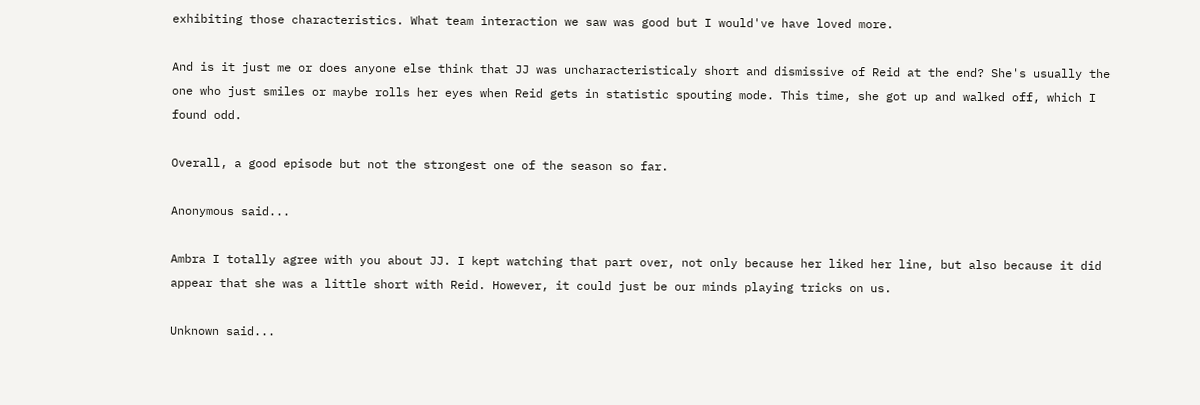exhibiting those characteristics. What team interaction we saw was good but I would've have loved more.

And is it just me or does anyone else think that JJ was uncharacteristicaly short and dismissive of Reid at the end? She's usually the one who just smiles or maybe rolls her eyes when Reid gets in statistic spouting mode. This time, she got up and walked off, which I found odd.

Overall, a good episode but not the strongest one of the season so far.

Anonymous said...

Ambra I totally agree with you about JJ. I kept watching that part over, not only because her liked her line, but also because it did appear that she was a little short with Reid. However, it could just be our minds playing tricks on us.

Unknown said...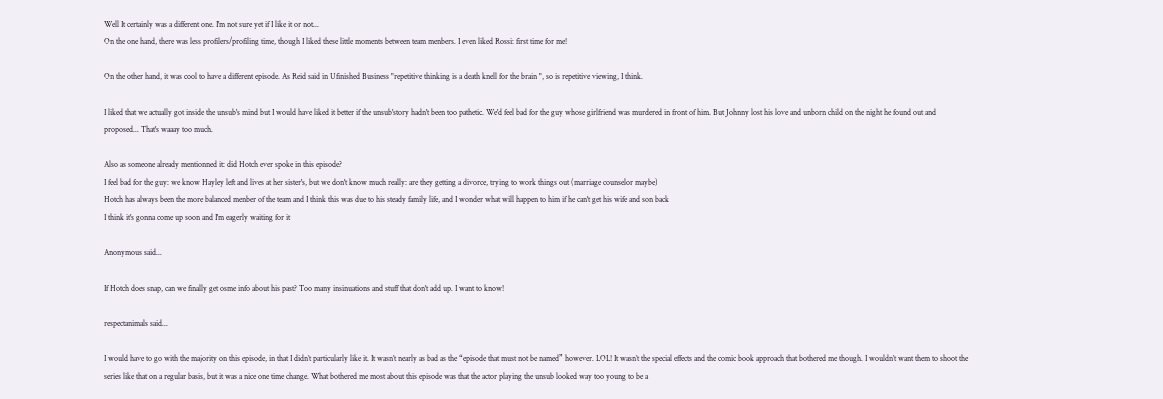Well It certainly was a different one. I'm not sure yet if I like it or not...
On the one hand, there was less profilers/profiling time, though I liked these little moments between team menbers. I even liked Rossi: first time for me!

On the other hand, it was cool to have a different episode. As Reid said in Ufinished Business "repetitive thinking is a death knell for the brain ", so is repetitive viewing, I think.

I liked that we actually got inside the unsub's mind but I would have liked it better if the unsub'story hadn't been too pathetic. We'd feel bad for the guy whose girlfriend was murdered in front of him. But Johnny lost his love and unborn child on the night he found out and proposed... That's waaay too much.

Also as someone already mentionned it: did Hotch ever spoke in this episode?
I feel bad for the guy: we know Hayley left and lives at her sister's, but we don't know much really: are they getting a divorce, trying to work things out (marriage counselor maybe)
Hotch has always been the more balanced menber of the team and I think this was due to his steady family life, and I wonder what will happen to him if he can't get his wife and son back
I think it's gonna come up soon and I'm eagerly waiting for it

Anonymous said...

If Hotch does snap, can we finally get osme info about his past? Too many insinuations and stuff that don't add up. I want to know!

respectanimals said...

I would have to go with the majority on this episode, in that I didn’t particularly like it. It wasn’t nearly as bad as the “episode that must not be named” however. LOL! It wasn’t the special effects and the comic book approach that bothered me though. I wouldn’t want them to shoot the series like that on a regular basis, but it was a nice one time change. What bothered me most about this episode was that the actor playing the unsub looked way too young to be a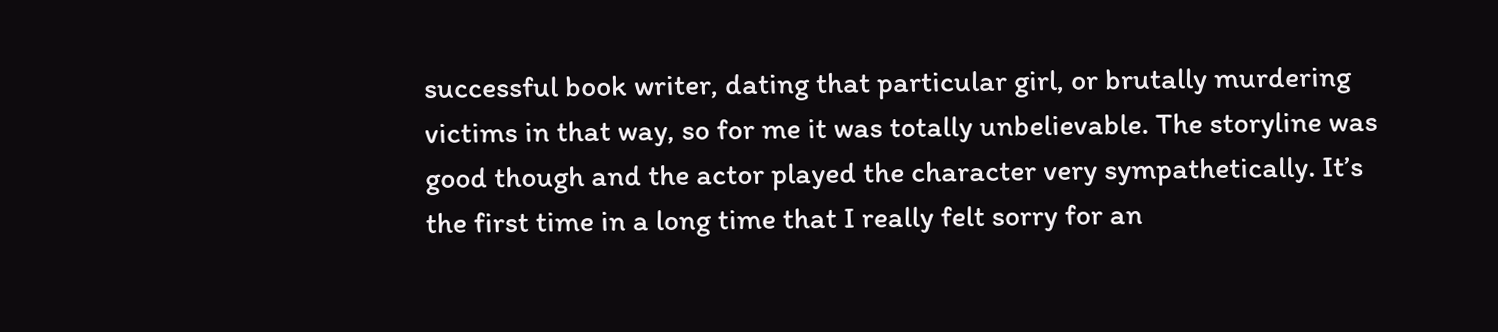successful book writer, dating that particular girl, or brutally murdering victims in that way, so for me it was totally unbelievable. The storyline was good though and the actor played the character very sympathetically. It’s the first time in a long time that I really felt sorry for an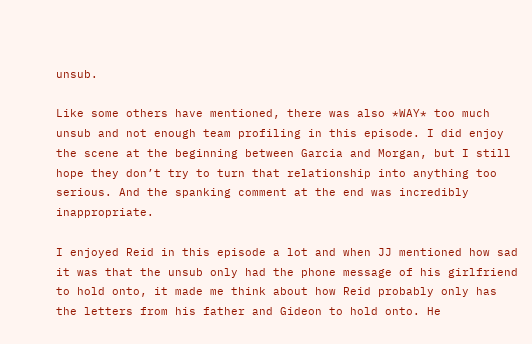unsub.

Like some others have mentioned, there was also *WAY* too much unsub and not enough team profiling in this episode. I did enjoy the scene at the beginning between Garcia and Morgan, but I still hope they don’t try to turn that relationship into anything too serious. And the spanking comment at the end was incredibly inappropriate.

I enjoyed Reid in this episode a lot and when JJ mentioned how sad it was that the unsub only had the phone message of his girlfriend to hold onto, it made me think about how Reid probably only has the letters from his father and Gideon to hold onto. He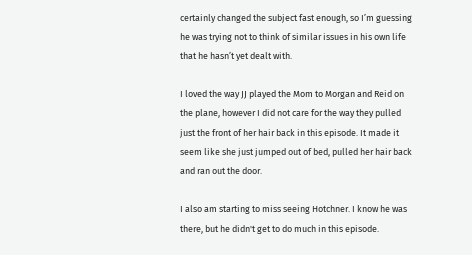certainly changed the subject fast enough, so I’m guessing he was trying not to think of similar issues in his own life that he hasn’t yet dealt with.

I loved the way JJ played the Mom to Morgan and Reid on the plane, however I did not care for the way they pulled just the front of her hair back in this episode. It made it seem like she just jumped out of bed, pulled her hair back and ran out the door.

I also am starting to miss seeing Hotchner. I know he was there, but he didn't get to do much in this episode.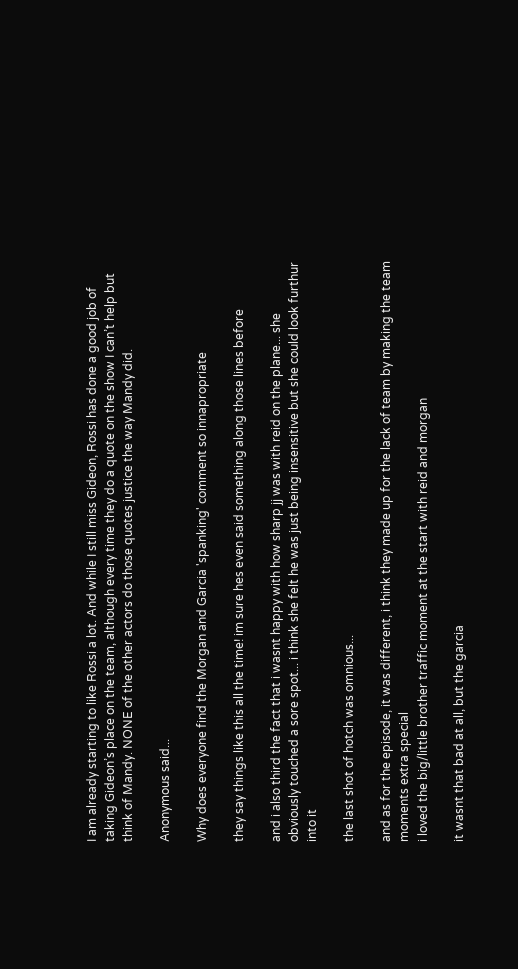I am already starting to like Rossi a lot. And while I still miss Gideon, Rossi has done a good job of taking Gideon’s place on the team, although every time they do a quote on the show I can’t help but think of Mandy. NONE of the other actors do those quotes justice the way Mandy did.

Anonymous said...

Why does everyone find the Morgan and Garcia 'spanking' comment so innapropriate

they say things like this all the time! im sure hes even said something along those lines before

and i also third the fact that i wasnt happy with how sharp jj was with reid on the plane... she obviously touched a sore spot... i think she felt he was just being insensitive but she could look furthur into it

the last shot of hotch was omnious...

and as for the episode, it was different, i think they made up for the lack of team by making the team moments extra special
i loved the big/little brother traffic moment at the start with reid and morgan

it wasnt that bad at all, but the garcia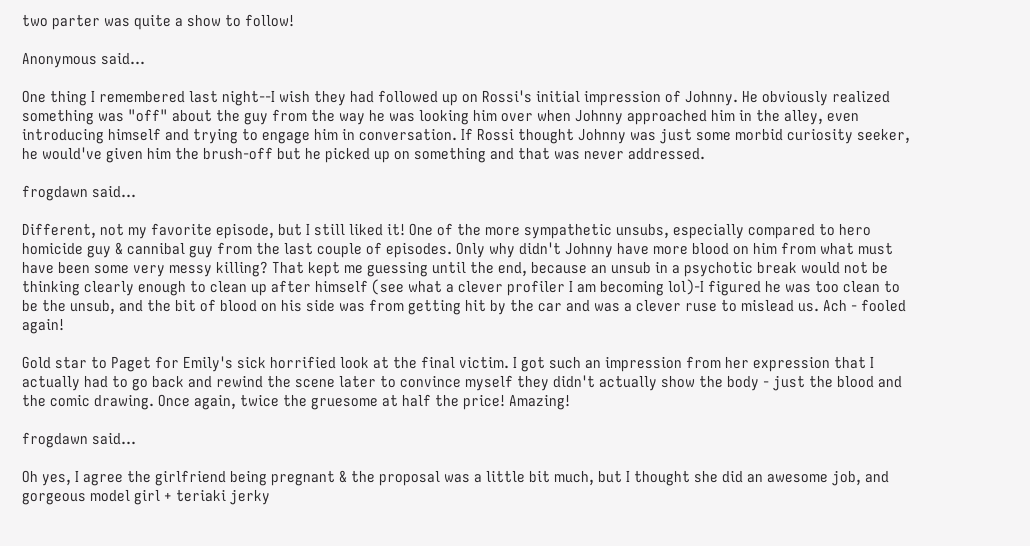two parter was quite a show to follow!

Anonymous said...

One thing I remembered last night--I wish they had followed up on Rossi's initial impression of Johnny. He obviously realized something was "off" about the guy from the way he was looking him over when Johnny approached him in the alley, even introducing himself and trying to engage him in conversation. If Rossi thought Johnny was just some morbid curiosity seeker, he would've given him the brush-off but he picked up on something and that was never addressed.

frogdawn said...

Different, not my favorite episode, but I still liked it! One of the more sympathetic unsubs, especially compared to hero homicide guy & cannibal guy from the last couple of episodes. Only why didn't Johnny have more blood on him from what must have been some very messy killing? That kept me guessing until the end, because an unsub in a psychotic break would not be thinking clearly enough to clean up after himself (see what a clever profiler I am becoming lol)-I figured he was too clean to be the unsub, and the bit of blood on his side was from getting hit by the car and was a clever ruse to mislead us. Ach - fooled again!

Gold star to Paget for Emily's sick horrified look at the final victim. I got such an impression from her expression that I actually had to go back and rewind the scene later to convince myself they didn't actually show the body - just the blood and the comic drawing. Once again, twice the gruesome at half the price! Amazing!

frogdawn said...

Oh yes, I agree the girlfriend being pregnant & the proposal was a little bit much, but I thought she did an awesome job, and gorgeous model girl + teriaki jerky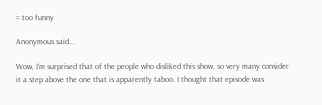= too funny

Anonymous said...

Wow, I'm surprised that of the people who disliked this show, so very many consider it a step above the one that is apparently taboo. I thought that episode was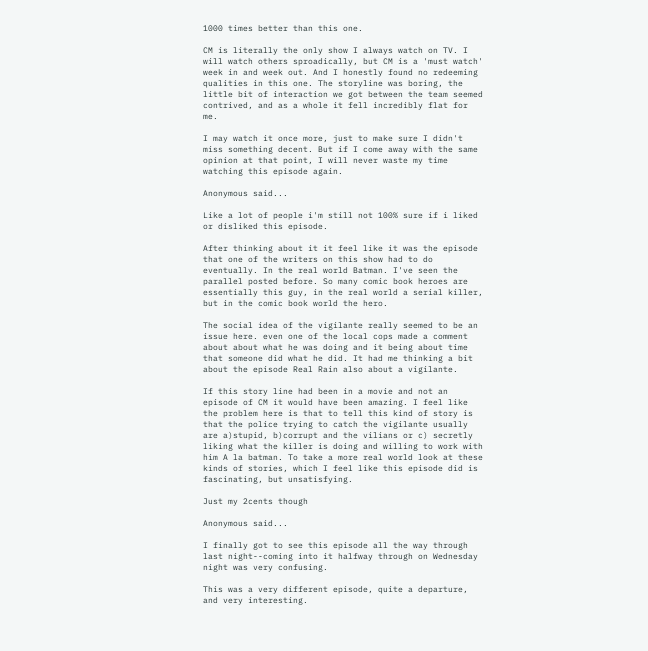1000 times better than this one.

CM is literally the only show I always watch on TV. I will watch others sproadically, but CM is a 'must watch' week in and week out. And I honestly found no redeeming qualities in this one. The storyline was boring, the little bit of interaction we got between the team seemed contrived, and as a whole it fell incredibly flat for me.

I may watch it once more, just to make sure I didn't miss something decent. But if I come away with the same opinion at that point, I will never waste my time watching this episode again.

Anonymous said...

Like a lot of people i'm still not 100% sure if i liked or disliked this episode.

After thinking about it it feel like it was the episode that one of the writers on this show had to do eventually. In the real world Batman. I've seen the parallel posted before. So many comic book heroes are essentially this guy, in the real world a serial killer, but in the comic book world the hero.

The social idea of the vigilante really seemed to be an issue here. even one of the local cops made a comment about about what he was doing and it being about time that someone did what he did. It had me thinking a bit about the episode Real Rain also about a vigilante.

If this story line had been in a movie and not an episode of CM it would have been amazing. I feel like the problem here is that to tell this kind of story is that the police trying to catch the vigilante usually are a)stupid, b)corrupt and the vilians or c) secretly liking what the killer is doing and willing to work with him A la batman. To take a more real world look at these kinds of stories, which I feel like this episode did is fascinating, but unsatisfying.

Just my 2cents though

Anonymous said...

I finally got to see this episode all the way through last night--coming into it halfway through on Wednesday night was very confusing.

This was a very different episode, quite a departure, and very interesting.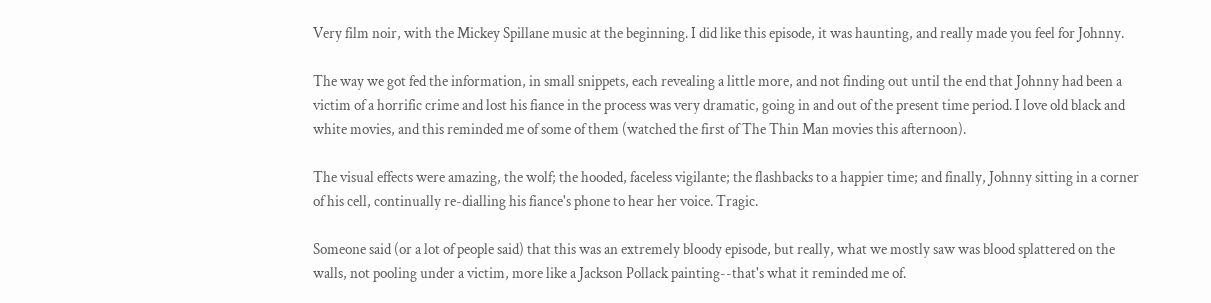Very film noir, with the Mickey Spillane music at the beginning. I did like this episode, it was haunting, and really made you feel for Johnny.

The way we got fed the information, in small snippets, each revealing a little more, and not finding out until the end that Johnny had been a victim of a horrific crime and lost his fiance in the process was very dramatic, going in and out of the present time period. I love old black and white movies, and this reminded me of some of them (watched the first of The Thin Man movies this afternoon).

The visual effects were amazing, the wolf; the hooded, faceless vigilante; the flashbacks to a happier time; and finally, Johnny sitting in a corner of his cell, continually re-dialling his fiance's phone to hear her voice. Tragic.

Someone said (or a lot of people said) that this was an extremely bloody episode, but really, what we mostly saw was blood splattered on the walls, not pooling under a victim, more like a Jackson Pollack painting--that's what it reminded me of.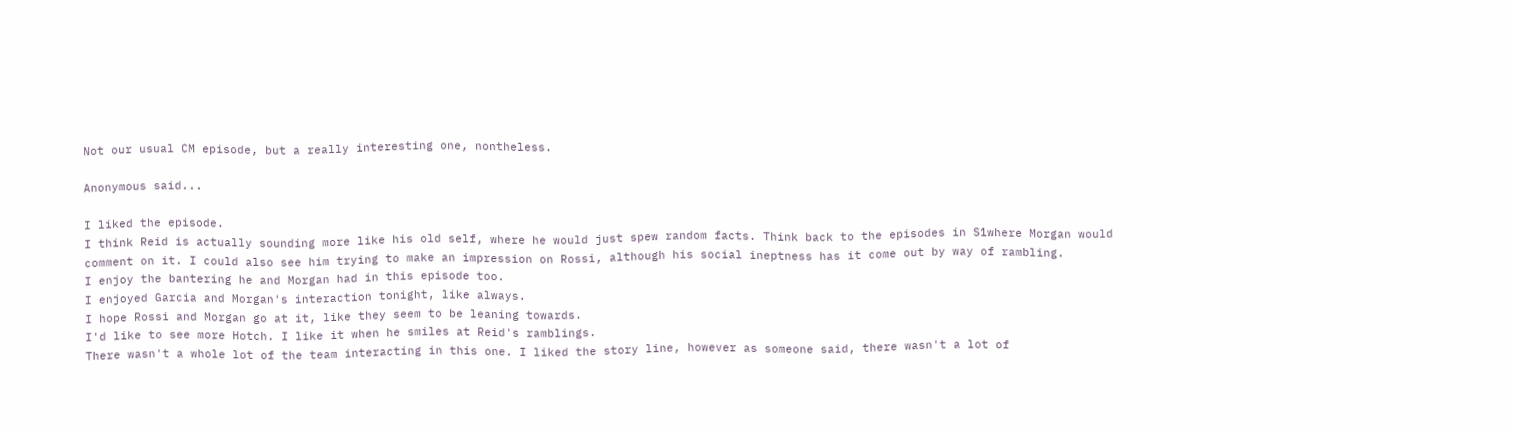Not our usual CM episode, but a really interesting one, nontheless.

Anonymous said...

I liked the episode.
I think Reid is actually sounding more like his old self, where he would just spew random facts. Think back to the episodes in S1where Morgan would comment on it. I could also see him trying to make an impression on Rossi, although his social ineptness has it come out by way of rambling.
I enjoy the bantering he and Morgan had in this episode too.
I enjoyed Garcia and Morgan's interaction tonight, like always.
I hope Rossi and Morgan go at it, like they seem to be leaning towards.
I'd like to see more Hotch. I like it when he smiles at Reid's ramblings.
There wasn't a whole lot of the team interacting in this one. I liked the story line, however as someone said, there wasn't a lot of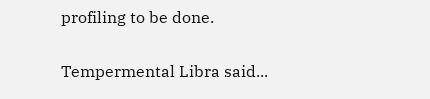profiling to be done.

Tempermental Libra said...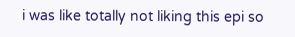i was like totally not liking this epi so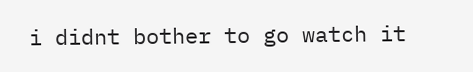i didnt bother to go watch it